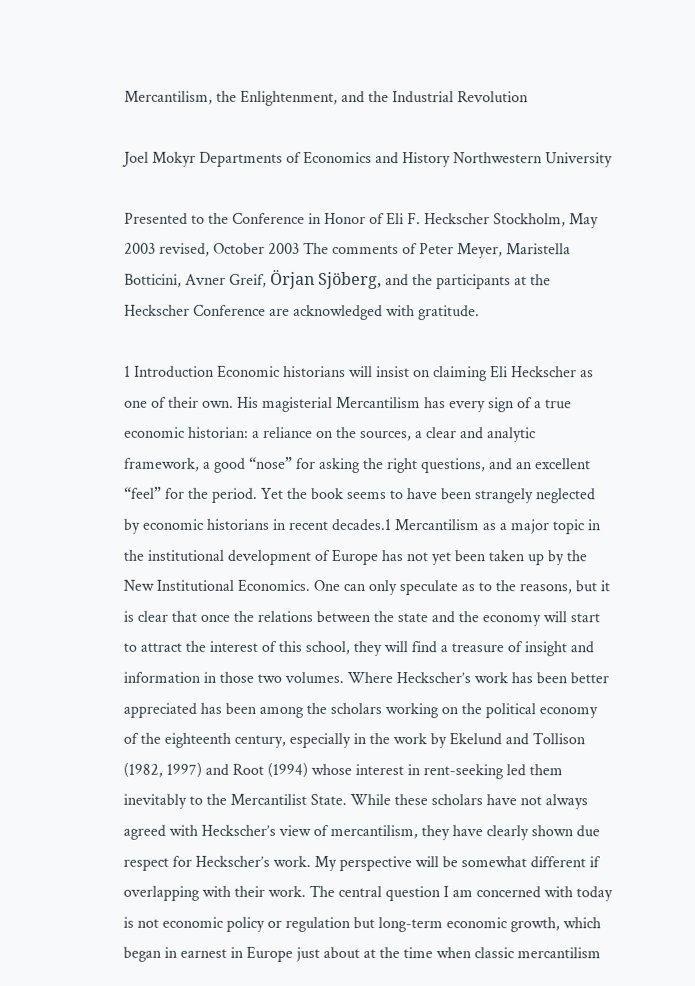Mercantilism, the Enlightenment, and the Industrial Revolution

Joel Mokyr Departments of Economics and History Northwestern University

Presented to the Conference in Honor of Eli F. Heckscher Stockholm, May 2003 revised, October 2003 The comments of Peter Meyer, Maristella Botticini, Avner Greif, Örjan Sjöberg, and the participants at the Heckscher Conference are acknowledged with gratitude.

1 Introduction Economic historians will insist on claiming Eli Heckscher as one of their own. His magisterial Mercantilism has every sign of a true economic historian: a reliance on the sources, a clear and analytic framework, a good “nose” for asking the right questions, and an excellent “feel” for the period. Yet the book seems to have been strangely neglected by economic historians in recent decades.1 Mercantilism as a major topic in the institutional development of Europe has not yet been taken up by the New Institutional Economics. One can only speculate as to the reasons, but it is clear that once the relations between the state and the economy will start to attract the interest of this school, they will find a treasure of insight and information in those two volumes. Where Heckscher’s work has been better appreciated has been among the scholars working on the political economy of the eighteenth century, especially in the work by Ekelund and Tollison (1982, 1997) and Root (1994) whose interest in rent-seeking led them inevitably to the Mercantilist State. While these scholars have not always agreed with Heckscher’s view of mercantilism, they have clearly shown due respect for Heckscher’s work. My perspective will be somewhat different if overlapping with their work. The central question I am concerned with today is not economic policy or regulation but long-term economic growth, which began in earnest in Europe just about at the time when classic mercantilism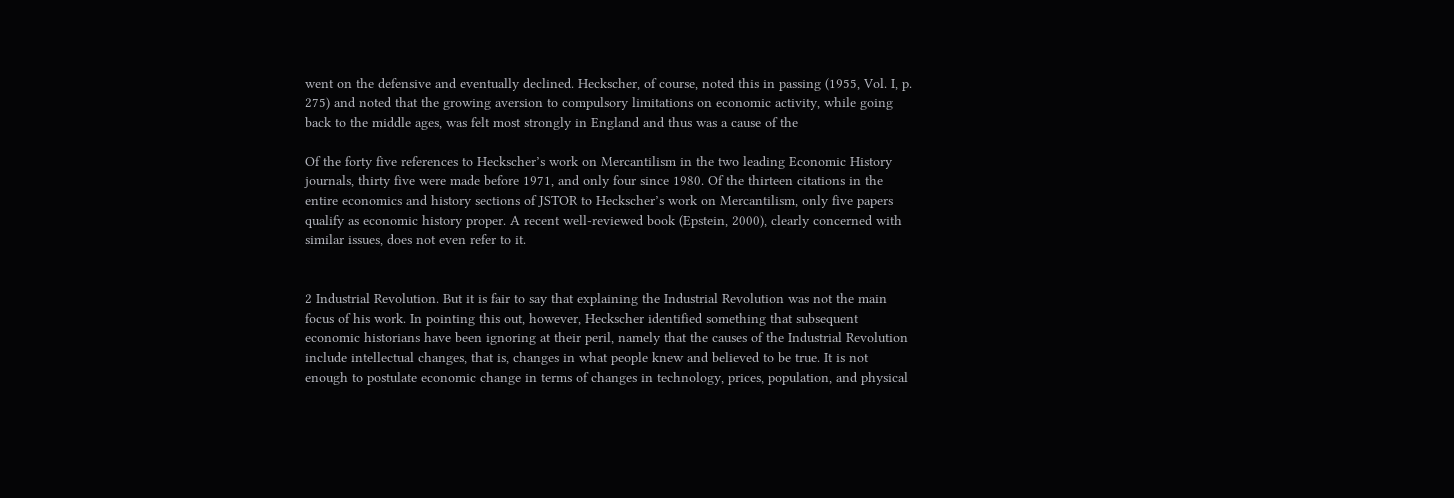went on the defensive and eventually declined. Heckscher, of course, noted this in passing (1955, Vol. I, p. 275) and noted that the growing aversion to compulsory limitations on economic activity, while going back to the middle ages, was felt most strongly in England and thus was a cause of the

Of the forty five references to Heckscher’s work on Mercantilism in the two leading Economic History journals, thirty five were made before 1971, and only four since 1980. Of the thirteen citations in the entire economics and history sections of JSTOR to Heckscher’s work on Mercantilism, only five papers qualify as economic history proper. A recent well-reviewed book (Epstein, 2000), clearly concerned with similar issues, does not even refer to it.


2 Industrial Revolution. But it is fair to say that explaining the Industrial Revolution was not the main focus of his work. In pointing this out, however, Heckscher identified something that subsequent economic historians have been ignoring at their peril, namely that the causes of the Industrial Revolution include intellectual changes, that is, changes in what people knew and believed to be true. It is not enough to postulate economic change in terms of changes in technology, prices, population, and physical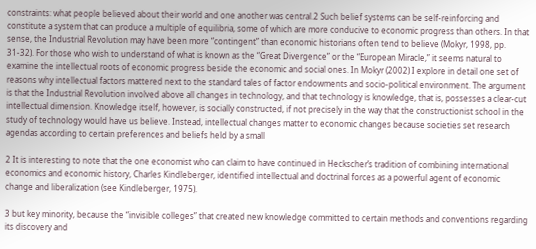constraints: what people believed about their world and one another was central.2 Such belief systems can be self-reinforcing and constitute a system that can produce a multiple of equilibria, some of which are more conducive to economic progress than others. In that sense, the Industrial Revolution may have been more “contingent” than economic historians often tend to believe (Mokyr, 1998, pp. 31-32). For those who wish to understand of what is known as the “Great Divergence” or the “European Miracle,” it seems natural to examine the intellectual roots of economic progress beside the economic and social ones. In Mokyr (2002) I explore in detail one set of reasons why intellectual factors mattered next to the standard tales of factor endowments and socio-political environment. The argument is that the Industrial Revolution involved above all changes in technology, and that technology is knowledge, that is, possesses a clear-cut intellectual dimension. Knowledge itself, however, is socially constructed, if not precisely in the way that the constructionist school in the study of technology would have us believe. Instead, intellectual changes matter to economic changes because societies set research agendas according to certain preferences and beliefs held by a small

2 It is interesting to note that the one economist who can claim to have continued in Heckscher’s tradition of combining international economics and economic history, Charles Kindleberger, identified intellectual and doctrinal forces as a powerful agent of economic change and liberalization (see Kindleberger, 1975).

3 but key minority, because the “invisible colleges” that created new knowledge committed to certain methods and conventions regarding its discovery and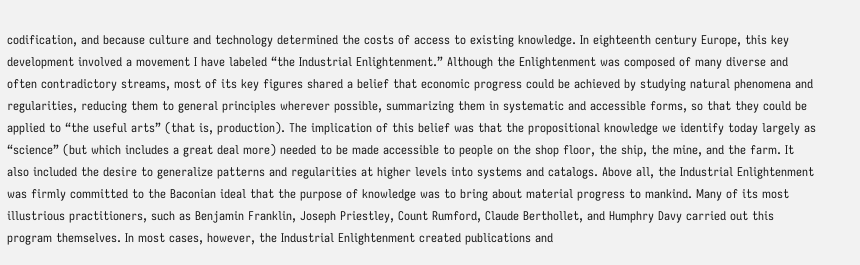codification, and because culture and technology determined the costs of access to existing knowledge. In eighteenth century Europe, this key development involved a movement I have labeled “the Industrial Enlightenment.” Although the Enlightenment was composed of many diverse and often contradictory streams, most of its key figures shared a belief that economic progress could be achieved by studying natural phenomena and regularities, reducing them to general principles wherever possible, summarizing them in systematic and accessible forms, so that they could be applied to “the useful arts” (that is, production). The implication of this belief was that the propositional knowledge we identify today largely as “science” (but which includes a great deal more) needed to be made accessible to people on the shop floor, the ship, the mine, and the farm. It also included the desire to generalize patterns and regularities at higher levels into systems and catalogs. Above all, the Industrial Enlightenment was firmly committed to the Baconian ideal that the purpose of knowledge was to bring about material progress to mankind. Many of its most illustrious practitioners, such as Benjamin Franklin, Joseph Priestley, Count Rumford, Claude Berthollet, and Humphry Davy carried out this program themselves. In most cases, however, the Industrial Enlightenment created publications and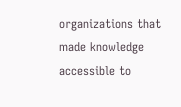organizations that made knowledge accessible to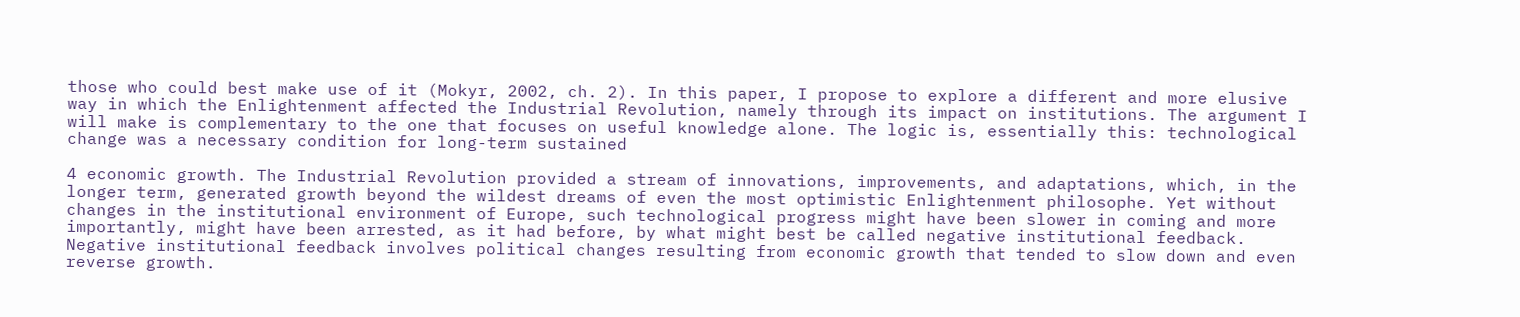those who could best make use of it (Mokyr, 2002, ch. 2). In this paper, I propose to explore a different and more elusive way in which the Enlightenment affected the Industrial Revolution, namely through its impact on institutions. The argument I will make is complementary to the one that focuses on useful knowledge alone. The logic is, essentially this: technological change was a necessary condition for long-term sustained

4 economic growth. The Industrial Revolution provided a stream of innovations, improvements, and adaptations, which, in the longer term, generated growth beyond the wildest dreams of even the most optimistic Enlightenment philosophe. Yet without changes in the institutional environment of Europe, such technological progress might have been slower in coming and more importantly, might have been arrested, as it had before, by what might best be called negative institutional feedback. Negative institutional feedback involves political changes resulting from economic growth that tended to slow down and even reverse growth.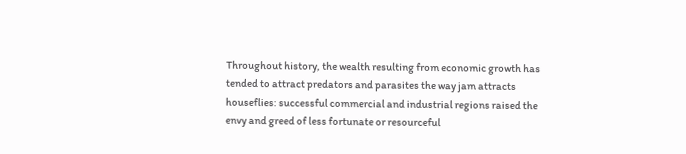Throughout history, the wealth resulting from economic growth has tended to attract predators and parasites the way jam attracts houseflies: successful commercial and industrial regions raised the envy and greed of less fortunate or resourceful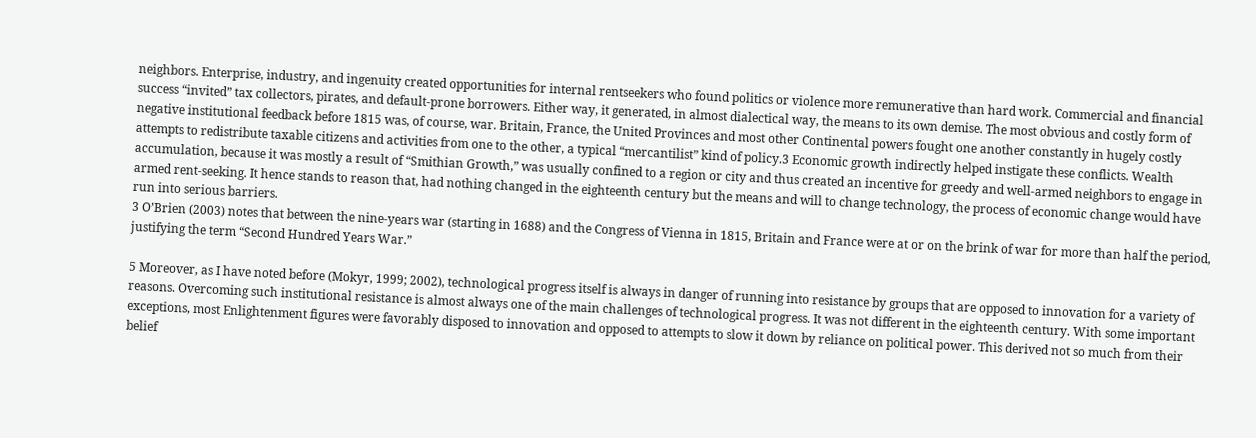neighbors. Enterprise, industry, and ingenuity created opportunities for internal rentseekers who found politics or violence more remunerative than hard work. Commercial and financial success “invited” tax collectors, pirates, and default-prone borrowers. Either way, it generated, in almost dialectical way, the means to its own demise. The most obvious and costly form of negative institutional feedback before 1815 was, of course, war. Britain, France, the United Provinces and most other Continental powers fought one another constantly in hugely costly attempts to redistribute taxable citizens and activities from one to the other, a typical “mercantilist” kind of policy.3 Economic growth indirectly helped instigate these conflicts. Wealth accumulation, because it was mostly a result of “Smithian Growth,” was usually confined to a region or city and thus created an incentive for greedy and well-armed neighbors to engage in armed rent-seeking. It hence stands to reason that, had nothing changed in the eighteenth century but the means and will to change technology, the process of economic change would have run into serious barriers.
3 O’Brien (2003) notes that between the nine-years war (starting in 1688) and the Congress of Vienna in 1815, Britain and France were at or on the brink of war for more than half the period, justifying the term “Second Hundred Years War.”

5 Moreover, as I have noted before (Mokyr, 1999; 2002), technological progress itself is always in danger of running into resistance by groups that are opposed to innovation for a variety of reasons. Overcoming such institutional resistance is almost always one of the main challenges of technological progress. It was not different in the eighteenth century. With some important exceptions, most Enlightenment figures were favorably disposed to innovation and opposed to attempts to slow it down by reliance on political power. This derived not so much from their belief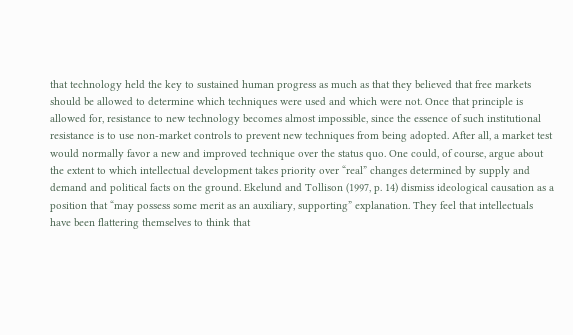that technology held the key to sustained human progress as much as that they believed that free markets should be allowed to determine which techniques were used and which were not. Once that principle is allowed for, resistance to new technology becomes almost impossible, since the essence of such institutional resistance is to use non-market controls to prevent new techniques from being adopted. After all, a market test would normally favor a new and improved technique over the status quo. One could, of course, argue about the extent to which intellectual development takes priority over “real” changes determined by supply and demand and political facts on the ground. Ekelund and Tollison (1997, p. 14) dismiss ideological causation as a position that “may possess some merit as an auxiliary, supporting” explanation. They feel that intellectuals have been flattering themselves to think that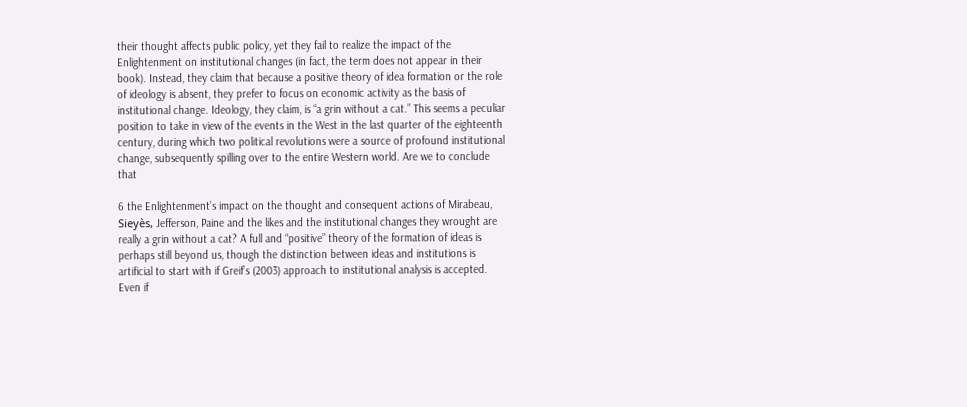their thought affects public policy, yet they fail to realize the impact of the Enlightenment on institutional changes (in fact, the term does not appear in their book). Instead, they claim that because a positive theory of idea formation or the role of ideology is absent, they prefer to focus on economic activity as the basis of institutional change. Ideology, they claim, is “a grin without a cat.” This seems a peculiar position to take in view of the events in the West in the last quarter of the eighteenth century, during which two political revolutions were a source of profound institutional change, subsequently spilling over to the entire Western world. Are we to conclude that

6 the Enlightenment’s impact on the thought and consequent actions of Mirabeau, Sieyès, Jefferson, Paine and the likes and the institutional changes they wrought are really a grin without a cat? A full and “positive” theory of the formation of ideas is perhaps still beyond us, though the distinction between ideas and institutions is artificial to start with if Greif’s (2003) approach to institutional analysis is accepted. Even if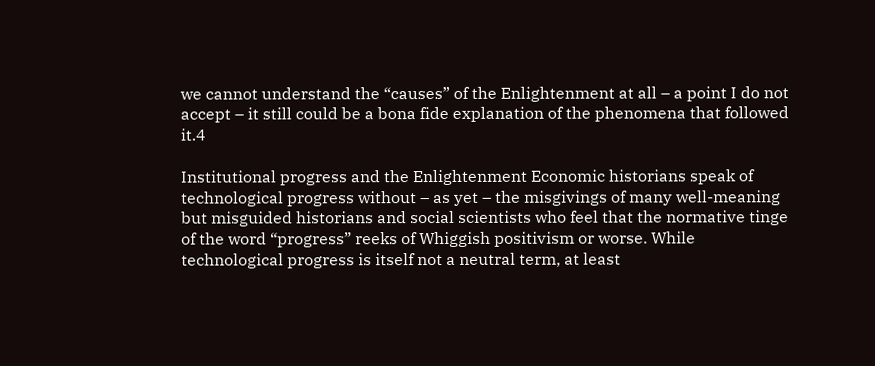we cannot understand the “causes” of the Enlightenment at all – a point I do not accept – it still could be a bona fide explanation of the phenomena that followed it.4

Institutional progress and the Enlightenment Economic historians speak of technological progress without – as yet – the misgivings of many well-meaning but misguided historians and social scientists who feel that the normative tinge of the word “progress” reeks of Whiggish positivism or worse. While technological progress is itself not a neutral term, at least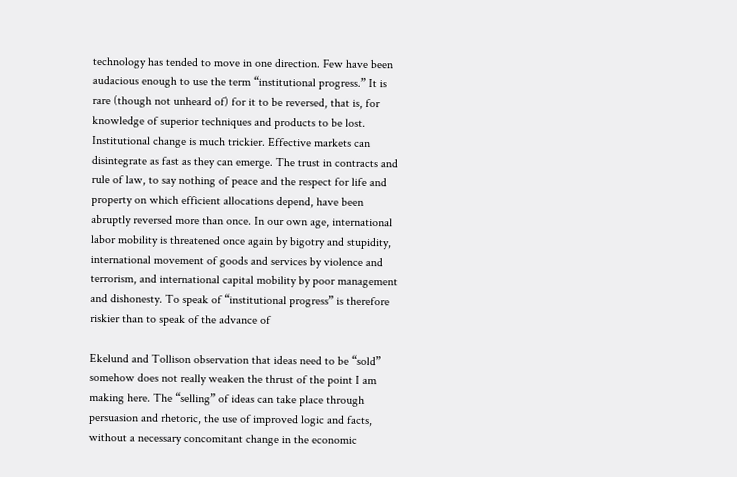technology has tended to move in one direction. Few have been audacious enough to use the term “institutional progress.” It is rare (though not unheard of) for it to be reversed, that is, for knowledge of superior techniques and products to be lost. Institutional change is much trickier. Effective markets can disintegrate as fast as they can emerge. The trust in contracts and rule of law, to say nothing of peace and the respect for life and property on which efficient allocations depend, have been abruptly reversed more than once. In our own age, international labor mobility is threatened once again by bigotry and stupidity, international movement of goods and services by violence and terrorism, and international capital mobility by poor management and dishonesty. To speak of “institutional progress” is therefore riskier than to speak of the advance of

Ekelund and Tollison observation that ideas need to be “sold” somehow does not really weaken the thrust of the point I am making here. The “selling” of ideas can take place through persuasion and rhetoric, the use of improved logic and facts, without a necessary concomitant change in the economic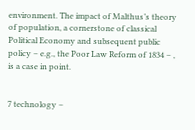environment. The impact of Malthus’s theory of population, a cornerstone of classical Political Economy and subsequent public policy – e.g., the Poor Law Reform of 1834 – , is a case in point.


7 technology –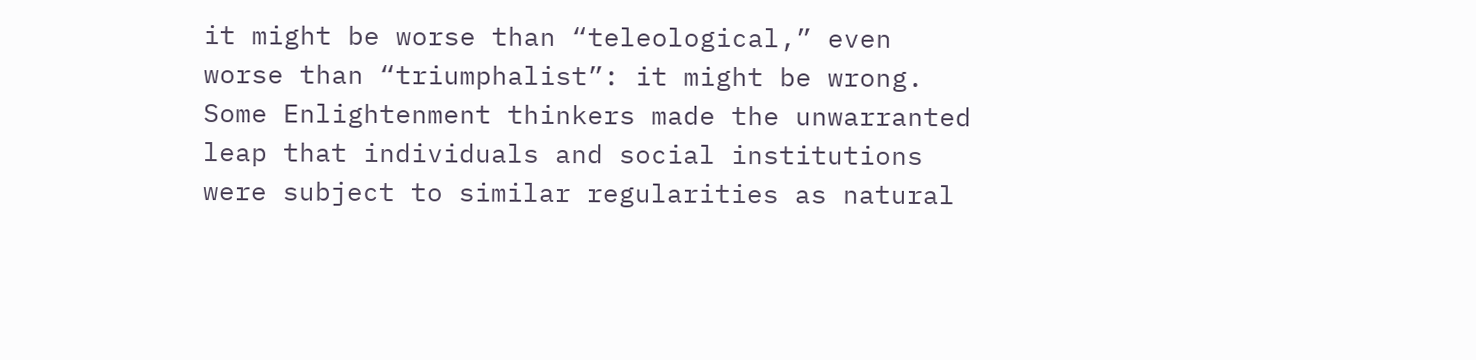it might be worse than “teleological,” even worse than “triumphalist”: it might be wrong. Some Enlightenment thinkers made the unwarranted leap that individuals and social institutions were subject to similar regularities as natural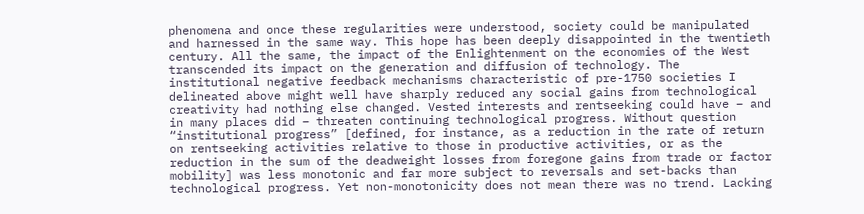phenomena and once these regularities were understood, society could be manipulated and harnessed in the same way. This hope has been deeply disappointed in the twentieth century. All the same, the impact of the Enlightenment on the economies of the West transcended its impact on the generation and diffusion of technology. The institutional negative feedback mechanisms characteristic of pre-1750 societies I delineated above might well have sharply reduced any social gains from technological creativity had nothing else changed. Vested interests and rentseeking could have – and in many places did – threaten continuing technological progress. Without question “institutional progress” [defined, for instance, as a reduction in the rate of return on rentseeking activities relative to those in productive activities, or as the reduction in the sum of the deadweight losses from foregone gains from trade or factor mobility] was less monotonic and far more subject to reversals and set-backs than technological progress. Yet non-monotonicity does not mean there was no trend. Lacking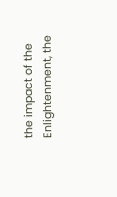the impact of the Enlightenment, the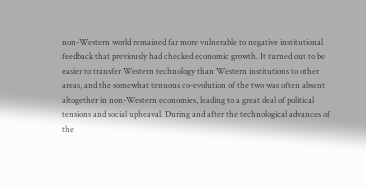non-Western world remained far more vulnerable to negative institutional feedback that previously had checked economic growth. It turned out to be easier to transfer Western technology than Western institutions to other areas, and the somewhat tenuous co-evolution of the two was often absent altogether in non-Western economies, leading to a great deal of political tensions and social upheaval. During and after the technological advances of the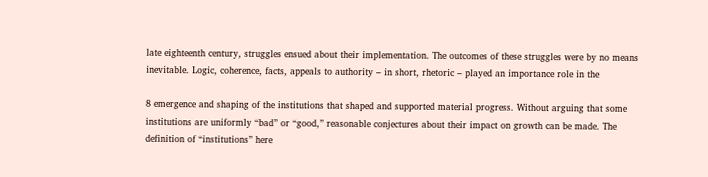late eighteenth century, struggles ensued about their implementation. The outcomes of these struggles were by no means inevitable. Logic, coherence, facts, appeals to authority – in short, rhetoric – played an importance role in the

8 emergence and shaping of the institutions that shaped and supported material progress. Without arguing that some institutions are uniformly “bad” or “good,” reasonable conjectures about their impact on growth can be made. The definition of “institutions” here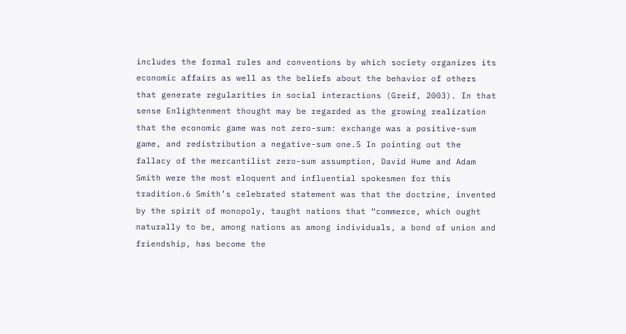includes the formal rules and conventions by which society organizes its economic affairs as well as the beliefs about the behavior of others that generate regularities in social interactions (Greif, 2003). In that sense Enlightenment thought may be regarded as the growing realization that the economic game was not zero-sum: exchange was a positive-sum game, and redistribution a negative-sum one.5 In pointing out the fallacy of the mercantilist zero-sum assumption, David Hume and Adam Smith were the most eloquent and influential spokesmen for this tradition.6 Smith’s celebrated statement was that the doctrine, invented by the spirit of monopoly, taught nations that “commerce, which ought naturally to be, among nations as among individuals, a bond of union and friendship, has become the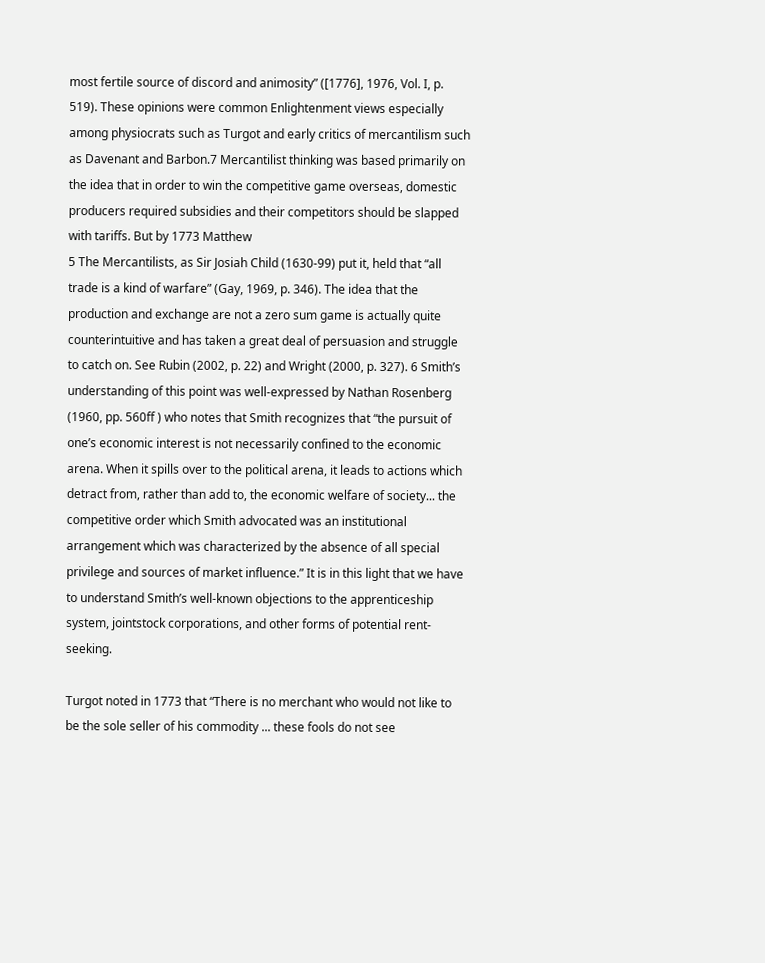most fertile source of discord and animosity” ([1776], 1976, Vol. I, p. 519). These opinions were common Enlightenment views especially among physiocrats such as Turgot and early critics of mercantilism such as Davenant and Barbon.7 Mercantilist thinking was based primarily on the idea that in order to win the competitive game overseas, domestic producers required subsidies and their competitors should be slapped with tariffs. But by 1773 Matthew
5 The Mercantilists, as Sir Josiah Child (1630-99) put it, held that “all trade is a kind of warfare” (Gay, 1969, p. 346). The idea that the production and exchange are not a zero sum game is actually quite counterintuitive and has taken a great deal of persuasion and struggle to catch on. See Rubin (2002, p. 22) and Wright (2000, p. 327). 6 Smith’s understanding of this point was well-expressed by Nathan Rosenberg (1960, pp. 560ff ) who notes that Smith recognizes that “the pursuit of one’s economic interest is not necessarily confined to the economic arena. When it spills over to the political arena, it leads to actions which detract from, rather than add to, the economic welfare of society... the competitive order which Smith advocated was an institutional arrangement which was characterized by the absence of all special privilege and sources of market influence.” It is in this light that we have to understand Smith’s well-known objections to the apprenticeship system, jointstock corporations, and other forms of potential rent-seeking.

Turgot noted in 1773 that “There is no merchant who would not like to be the sole seller of his commodity ... these fools do not see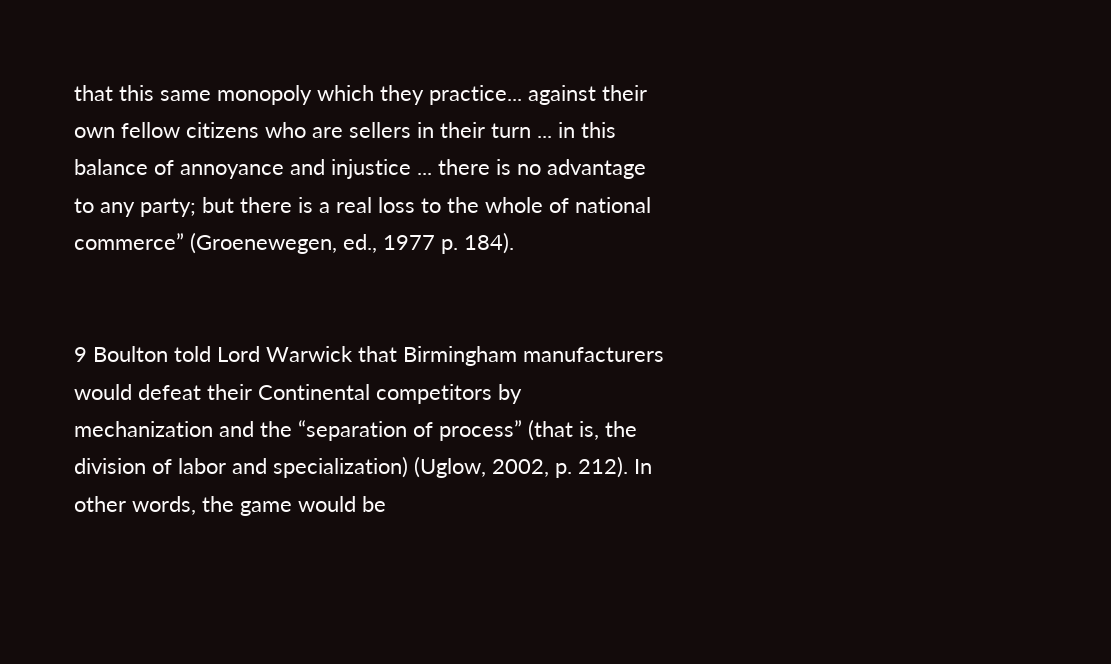that this same monopoly which they practice... against their own fellow citizens who are sellers in their turn ... in this balance of annoyance and injustice ... there is no advantage to any party; but there is a real loss to the whole of national commerce” (Groenewegen, ed., 1977 p. 184).


9 Boulton told Lord Warwick that Birmingham manufacturers would defeat their Continental competitors by mechanization and the “separation of process” (that is, the division of labor and specialization) (Uglow, 2002, p. 212). In other words, the game would be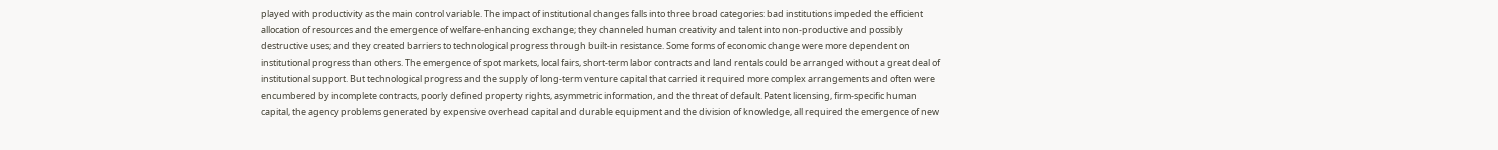played with productivity as the main control variable. The impact of institutional changes falls into three broad categories: bad institutions impeded the efficient allocation of resources and the emergence of welfare-enhancing exchange; they channeled human creativity and talent into non-productive and possibly destructive uses; and they created barriers to technological progress through built-in resistance. Some forms of economic change were more dependent on institutional progress than others. The emergence of spot markets, local fairs, short-term labor contracts and land rentals could be arranged without a great deal of institutional support. But technological progress and the supply of long-term venture capital that carried it required more complex arrangements and often were encumbered by incomplete contracts, poorly defined property rights, asymmetric information, and the threat of default. Patent licensing, firm-specific human capital, the agency problems generated by expensive overhead capital and durable equipment and the division of knowledge, all required the emergence of new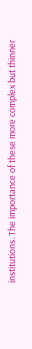institutions. The importance of these more complex but thinner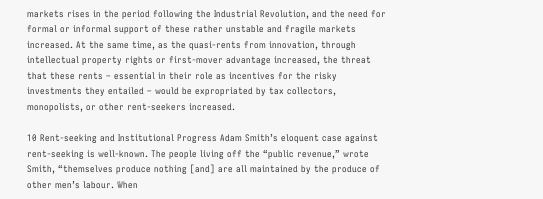markets rises in the period following the Industrial Revolution, and the need for formal or informal support of these rather unstable and fragile markets increased. At the same time, as the quasi-rents from innovation, through intellectual property rights or first-mover advantage increased, the threat that these rents – essential in their role as incentives for the risky investments they entailed – would be expropriated by tax collectors, monopolists, or other rent-seekers increased.

10 Rent-seeking and Institutional Progress Adam Smith’s eloquent case against rent-seeking is well-known. The people living off the “public revenue,” wrote Smith, “themselves produce nothing [and] are all maintained by the produce of other men’s labour. When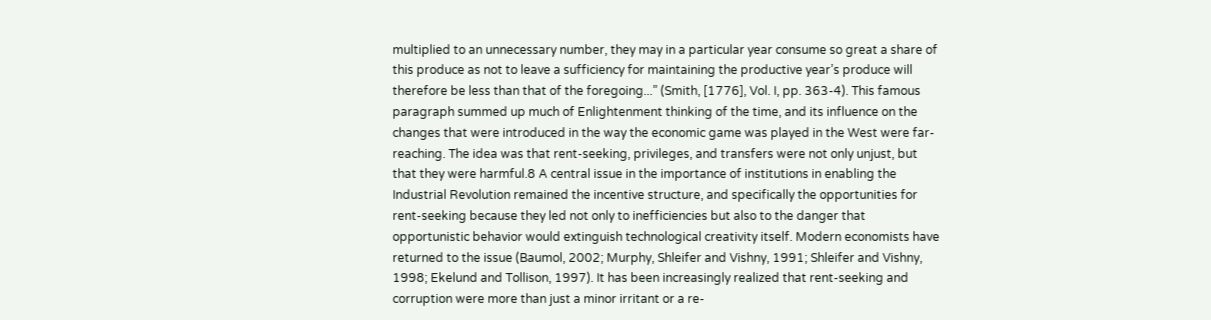multiplied to an unnecessary number, they may in a particular year consume so great a share of this produce as not to leave a sufficiency for maintaining the productive year’s produce will therefore be less than that of the foregoing...” (Smith, [1776], Vol. I, pp. 363-4). This famous paragraph summed up much of Enlightenment thinking of the time, and its influence on the changes that were introduced in the way the economic game was played in the West were far-reaching. The idea was that rent-seeking, privileges, and transfers were not only unjust, but that they were harmful.8 A central issue in the importance of institutions in enabling the Industrial Revolution remained the incentive structure, and specifically the opportunities for rent-seeking because they led not only to inefficiencies but also to the danger that opportunistic behavior would extinguish technological creativity itself. Modern economists have returned to the issue (Baumol, 2002; Murphy, Shleifer and Vishny, 1991; Shleifer and Vishny, 1998; Ekelund and Tollison, 1997). It has been increasingly realized that rent-seeking and corruption were more than just a minor irritant or a re-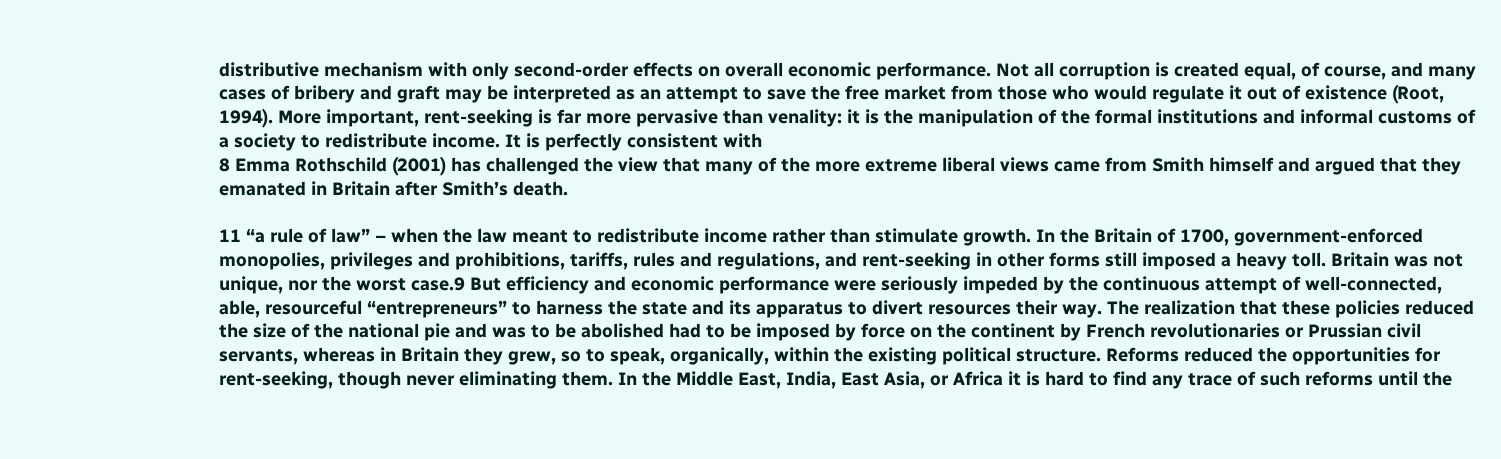distributive mechanism with only second-order effects on overall economic performance. Not all corruption is created equal, of course, and many cases of bribery and graft may be interpreted as an attempt to save the free market from those who would regulate it out of existence (Root, 1994). More important, rent-seeking is far more pervasive than venality: it is the manipulation of the formal institutions and informal customs of a society to redistribute income. It is perfectly consistent with
8 Emma Rothschild (2001) has challenged the view that many of the more extreme liberal views came from Smith himself and argued that they emanated in Britain after Smith’s death.

11 “a rule of law” – when the law meant to redistribute income rather than stimulate growth. In the Britain of 1700, government-enforced monopolies, privileges and prohibitions, tariffs, rules and regulations, and rent-seeking in other forms still imposed a heavy toll. Britain was not unique, nor the worst case.9 But efficiency and economic performance were seriously impeded by the continuous attempt of well-connected, able, resourceful “entrepreneurs” to harness the state and its apparatus to divert resources their way. The realization that these policies reduced the size of the national pie and was to be abolished had to be imposed by force on the continent by French revolutionaries or Prussian civil servants, whereas in Britain they grew, so to speak, organically, within the existing political structure. Reforms reduced the opportunities for rent-seeking, though never eliminating them. In the Middle East, India, East Asia, or Africa it is hard to find any trace of such reforms until the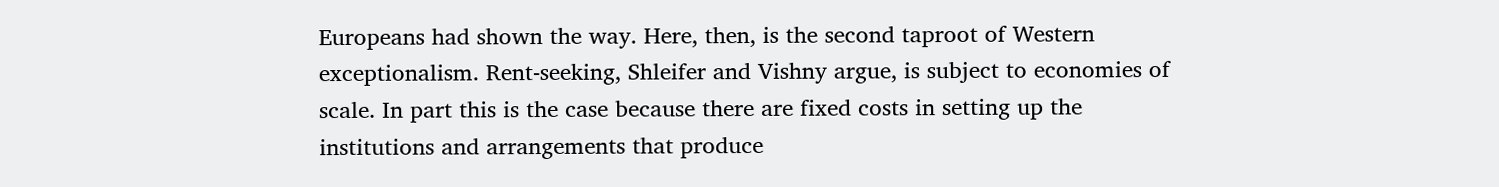Europeans had shown the way. Here, then, is the second taproot of Western exceptionalism. Rent-seeking, Shleifer and Vishny argue, is subject to economies of scale. In part this is the case because there are fixed costs in setting up the institutions and arrangements that produce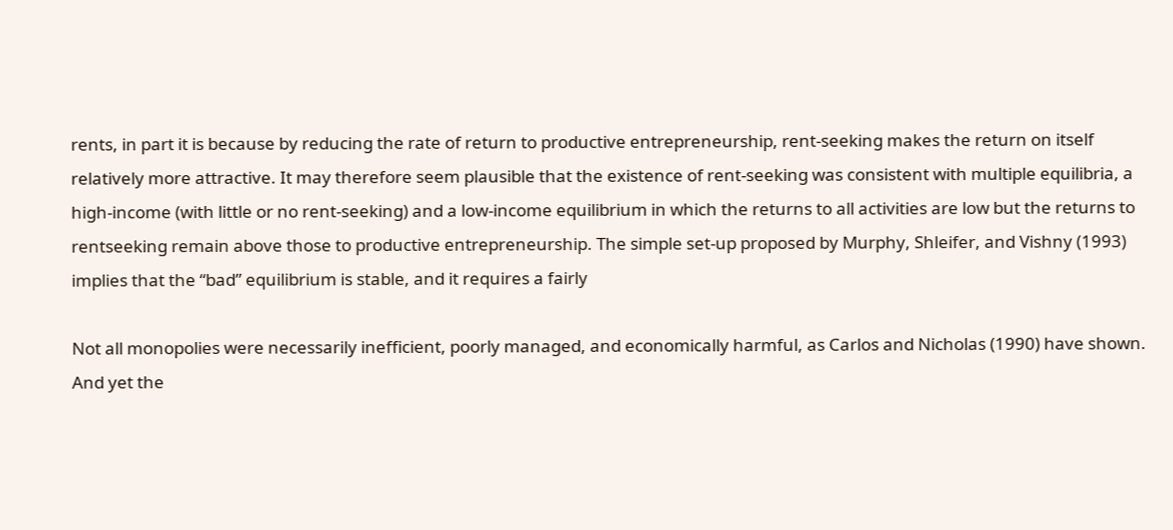rents, in part it is because by reducing the rate of return to productive entrepreneurship, rent-seeking makes the return on itself relatively more attractive. It may therefore seem plausible that the existence of rent-seeking was consistent with multiple equilibria, a high-income (with little or no rent-seeking) and a low-income equilibrium in which the returns to all activities are low but the returns to rentseeking remain above those to productive entrepreneurship. The simple set-up proposed by Murphy, Shleifer, and Vishny (1993) implies that the “bad” equilibrium is stable, and it requires a fairly

Not all monopolies were necessarily inefficient, poorly managed, and economically harmful, as Carlos and Nicholas (1990) have shown. And yet the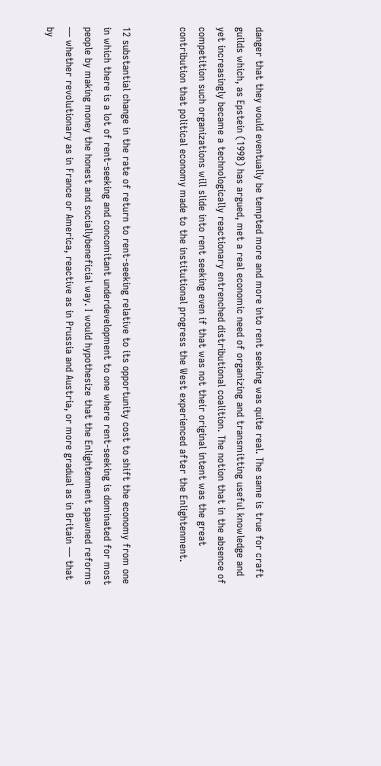danger that they would eventually be tempted more and more into rent seeking was quite real. The same is true for craft guilds which, as Epstein (1998) has argued, met a real economic need of organizing and transmitting useful knowledge and yet increasingly became a technologically reactionary entrenched distributional coalition. The notion that in the absence of competition such organizations will slide into rent seeking even if that was not their original intent was the great contribution that political economy made to the institutional progress the West experienced after the Enlightenment.


12 substantial change in the rate of return to rent-seeking relative to its opportunity cost to shift the economy from one in which there is a lot of rent-seeking and concomitant underdevelopment to one where rent-seeking is dominated for most people by making money the honest and sociallybeneficial way. I would hypothesize that the Enlightenment spawned reforms — whether revolutionary as in France or America, reactive as in Prussia and Austria, or more gradual as in Britain — that by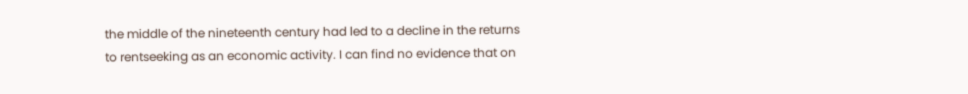the middle of the nineteenth century had led to a decline in the returns to rentseeking as an economic activity. I can find no evidence that on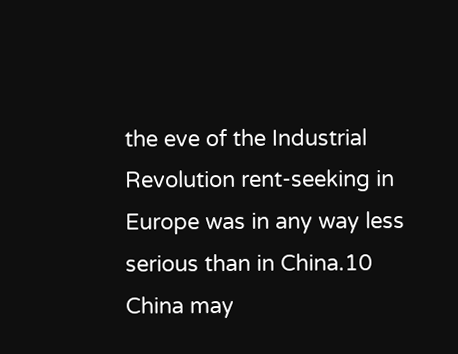the eve of the Industrial Revolution rent-seeking in Europe was in any way less serious than in China.10 China may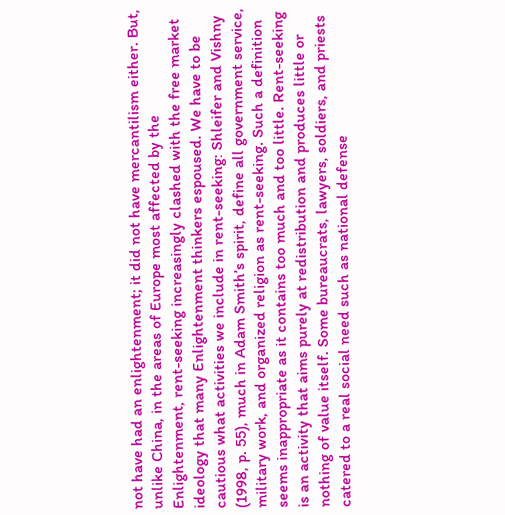not have had an enlightenment; it did not have mercantilism either. But, unlike China, in the areas of Europe most affected by the Enlightenment, rent-seeking increasingly clashed with the free market ideology that many Enlightenment thinkers espoused. We have to be cautious what activities we include in rent-seeking: Shleifer and Vishny (1998, p. 55), much in Adam Smith’s spirit, define all government service, military work, and organized religion as rent-seeking. Such a definition seems inappropriate as it contains too much and too little. Rent-seeking is an activity that aims purely at redistribution and produces little or nothing of value itself. Some bureaucrats, lawyers, soldiers, and priests catered to a real social need such as national defense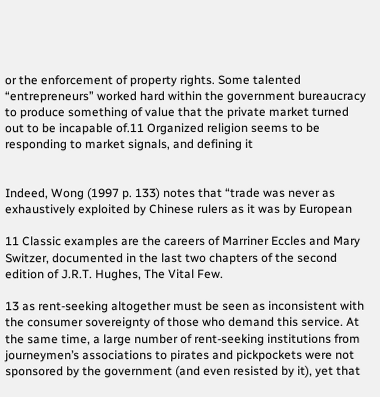or the enforcement of property rights. Some talented “entrepreneurs” worked hard within the government bureaucracy to produce something of value that the private market turned out to be incapable of.11 Organized religion seems to be responding to market signals, and defining it


Indeed, Wong (1997 p. 133) notes that “trade was never as exhaustively exploited by Chinese rulers as it was by European

11 Classic examples are the careers of Marriner Eccles and Mary Switzer, documented in the last two chapters of the second edition of J.R.T. Hughes, The Vital Few.

13 as rent-seeking altogether must be seen as inconsistent with the consumer sovereignty of those who demand this service. At the same time, a large number of rent-seeking institutions from journeymen’s associations to pirates and pickpockets were not sponsored by the government (and even resisted by it), yet that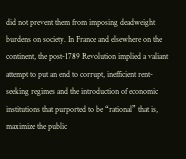did not prevent them from imposing deadweight burdens on society. In France and elsewhere on the continent, the post-1789 Revolution implied a valiant attempt to put an end to corrupt, inefficient rent-seeking regimes and the introduction of economic institutions that purported to be “rational” that is, maximize the public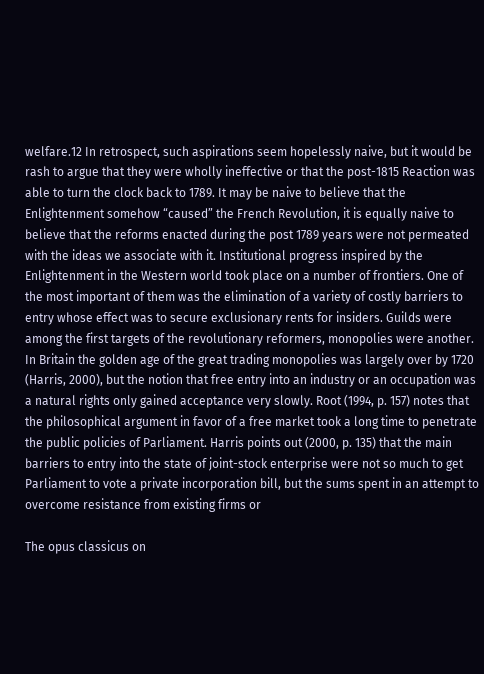welfare.12 In retrospect, such aspirations seem hopelessly naive, but it would be rash to argue that they were wholly ineffective or that the post-1815 Reaction was able to turn the clock back to 1789. It may be naive to believe that the Enlightenment somehow “caused” the French Revolution, it is equally naive to believe that the reforms enacted during the post 1789 years were not permeated with the ideas we associate with it. Institutional progress inspired by the Enlightenment in the Western world took place on a number of frontiers. One of the most important of them was the elimination of a variety of costly barriers to entry whose effect was to secure exclusionary rents for insiders. Guilds were among the first targets of the revolutionary reformers, monopolies were another. In Britain the golden age of the great trading monopolies was largely over by 1720 (Harris, 2000), but the notion that free entry into an industry or an occupation was a natural rights only gained acceptance very slowly. Root (1994, p. 157) notes that the philosophical argument in favor of a free market took a long time to penetrate the public policies of Parliament. Harris points out (2000, p. 135) that the main barriers to entry into the state of joint-stock enterprise were not so much to get Parliament to vote a private incorporation bill, but the sums spent in an attempt to overcome resistance from existing firms or

The opus classicus on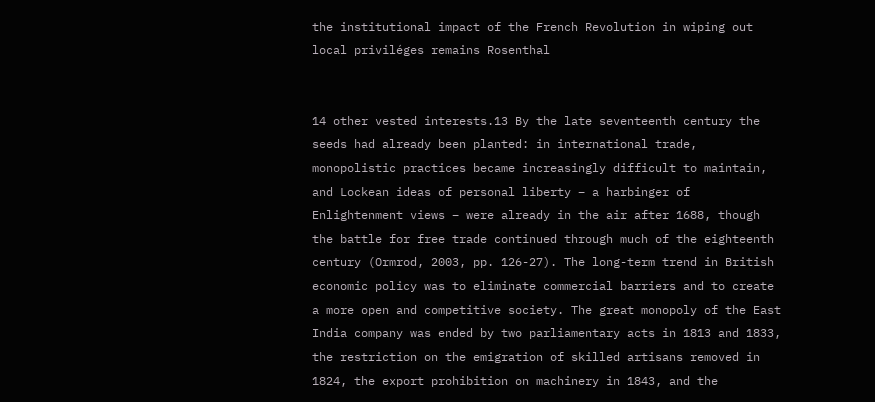the institutional impact of the French Revolution in wiping out local priviléges remains Rosenthal


14 other vested interests.13 By the late seventeenth century the seeds had already been planted: in international trade, monopolistic practices became increasingly difficult to maintain, and Lockean ideas of personal liberty – a harbinger of Enlightenment views – were already in the air after 1688, though the battle for free trade continued through much of the eighteenth century (Ormrod, 2003, pp. 126-27). The long-term trend in British economic policy was to eliminate commercial barriers and to create a more open and competitive society. The great monopoly of the East India company was ended by two parliamentary acts in 1813 and 1833, the restriction on the emigration of skilled artisans removed in 1824, the export prohibition on machinery in 1843, and the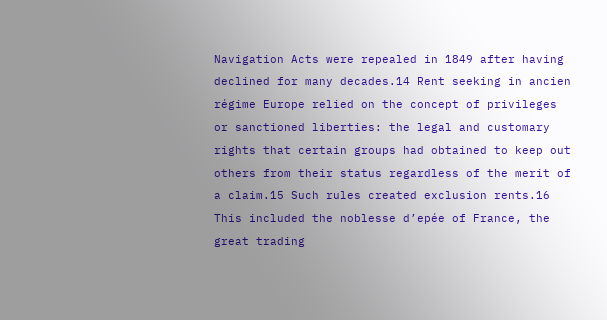Navigation Acts were repealed in 1849 after having declined for many decades.14 Rent seeking in ancien régime Europe relied on the concept of privileges or sanctioned liberties: the legal and customary rights that certain groups had obtained to keep out others from their status regardless of the merit of a claim.15 Such rules created exclusion rents.16 This included the noblesse d’epée of France, the great trading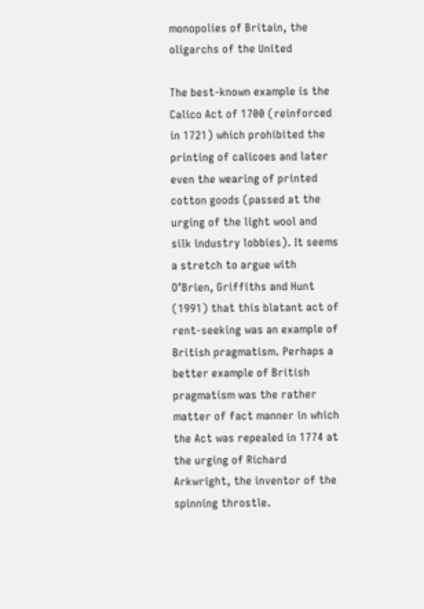monopolies of Britain, the oligarchs of the United

The best-known example is the Calico Act of 1700 (reinforced in 1721) which prohibited the printing of calicoes and later even the wearing of printed cotton goods (passed at the urging of the light wool and silk industry lobbies). It seems a stretch to argue with O’Brien, Griffiths and Hunt (1991) that this blatant act of rent-seeking was an example of British pragmatism. Perhaps a better example of British pragmatism was the rather matter of fact manner in which the Act was repealed in 1774 at the urging of Richard Arkwright, the inventor of the spinning throstle.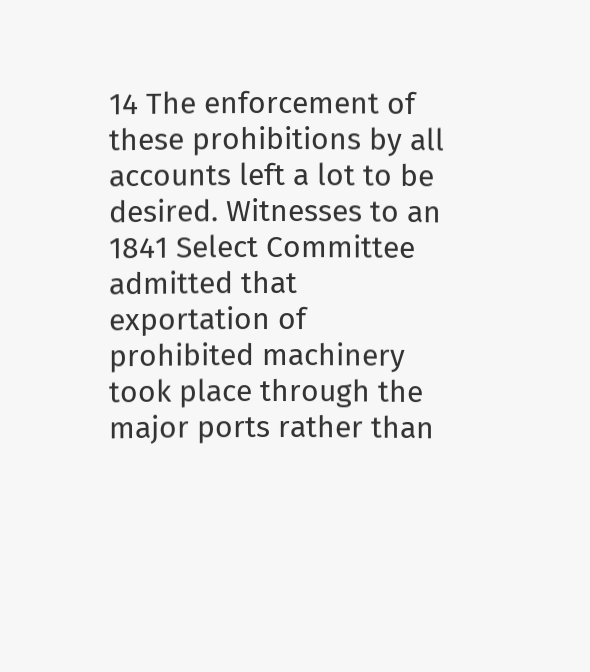14 The enforcement of these prohibitions by all accounts left a lot to be desired. Witnesses to an 1841 Select Committee admitted that exportation of prohibited machinery took place through the major ports rather than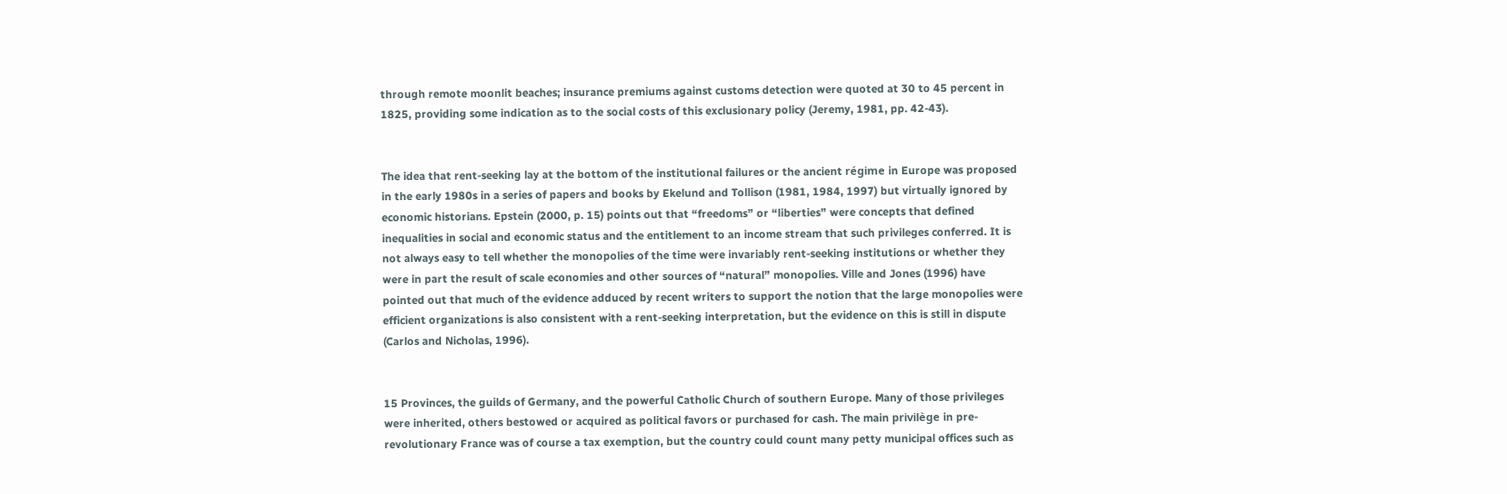through remote moonlit beaches; insurance premiums against customs detection were quoted at 30 to 45 percent in 1825, providing some indication as to the social costs of this exclusionary policy (Jeremy, 1981, pp. 42-43).


The idea that rent-seeking lay at the bottom of the institutional failures or the ancient régime in Europe was proposed in the early 1980s in a series of papers and books by Ekelund and Tollison (1981, 1984, 1997) but virtually ignored by economic historians. Epstein (2000, p. 15) points out that “freedoms” or “liberties” were concepts that defined inequalities in social and economic status and the entitlement to an income stream that such privileges conferred. It is not always easy to tell whether the monopolies of the time were invariably rent-seeking institutions or whether they were in part the result of scale economies and other sources of “natural” monopolies. Ville and Jones (1996) have pointed out that much of the evidence adduced by recent writers to support the notion that the large monopolies were efficient organizations is also consistent with a rent-seeking interpretation, but the evidence on this is still in dispute (Carlos and Nicholas, 1996).


15 Provinces, the guilds of Germany, and the powerful Catholic Church of southern Europe. Many of those privileges were inherited, others bestowed or acquired as political favors or purchased for cash. The main privilège in pre-revolutionary France was of course a tax exemption, but the country could count many petty municipal offices such as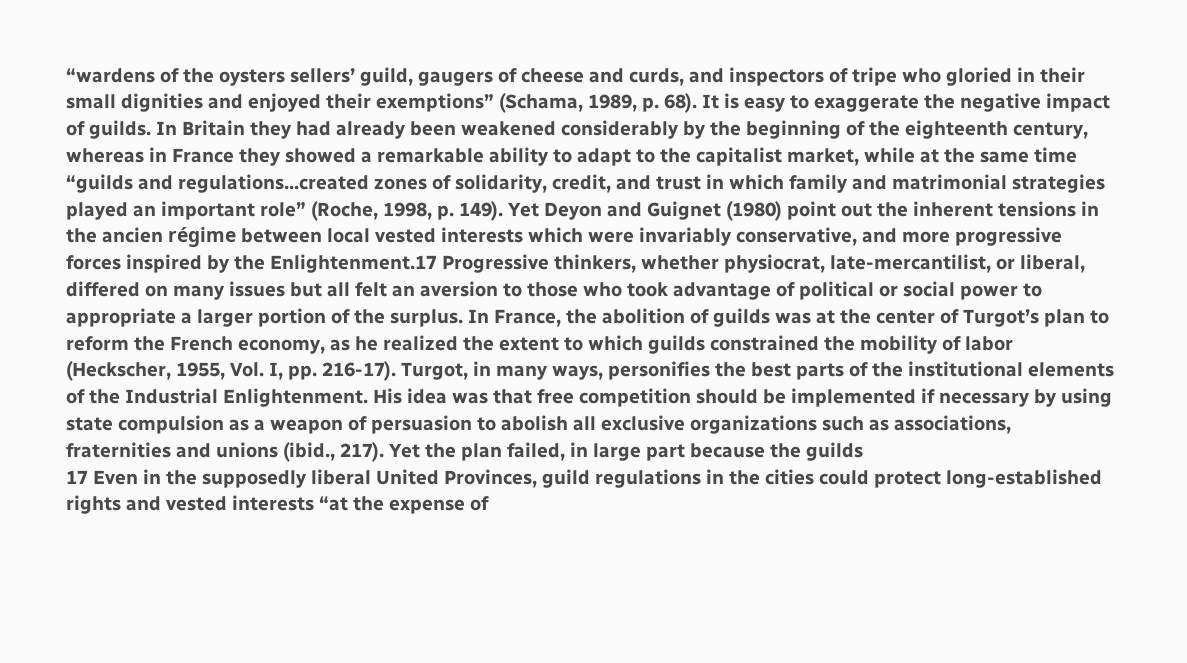“wardens of the oysters sellers’ guild, gaugers of cheese and curds, and inspectors of tripe who gloried in their small dignities and enjoyed their exemptions” (Schama, 1989, p. 68). It is easy to exaggerate the negative impact of guilds. In Britain they had already been weakened considerably by the beginning of the eighteenth century, whereas in France they showed a remarkable ability to adapt to the capitalist market, while at the same time “guilds and regulations...created zones of solidarity, credit, and trust in which family and matrimonial strategies played an important role” (Roche, 1998, p. 149). Yet Deyon and Guignet (1980) point out the inherent tensions in the ancien régime between local vested interests which were invariably conservative, and more progressive forces inspired by the Enlightenment.17 Progressive thinkers, whether physiocrat, late-mercantilist, or liberal, differed on many issues but all felt an aversion to those who took advantage of political or social power to appropriate a larger portion of the surplus. In France, the abolition of guilds was at the center of Turgot’s plan to reform the French economy, as he realized the extent to which guilds constrained the mobility of labor (Heckscher, 1955, Vol. I, pp. 216-17). Turgot, in many ways, personifies the best parts of the institutional elements of the Industrial Enlightenment. His idea was that free competition should be implemented if necessary by using state compulsion as a weapon of persuasion to abolish all exclusive organizations such as associations, fraternities and unions (ibid., 217). Yet the plan failed, in large part because the guilds
17 Even in the supposedly liberal United Provinces, guild regulations in the cities could protect long-established rights and vested interests “at the expense of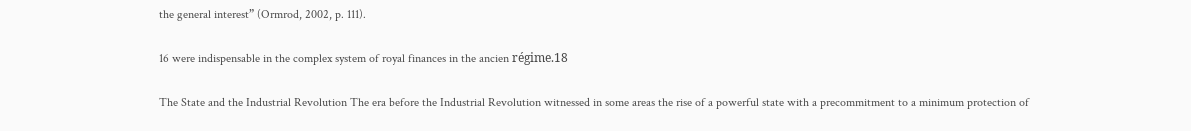the general interest” (Ormrod, 2002, p. 111).

16 were indispensable in the complex system of royal finances in the ancien régime.18

The State and the Industrial Revolution The era before the Industrial Revolution witnessed in some areas the rise of a powerful state with a precommitment to a minimum protection of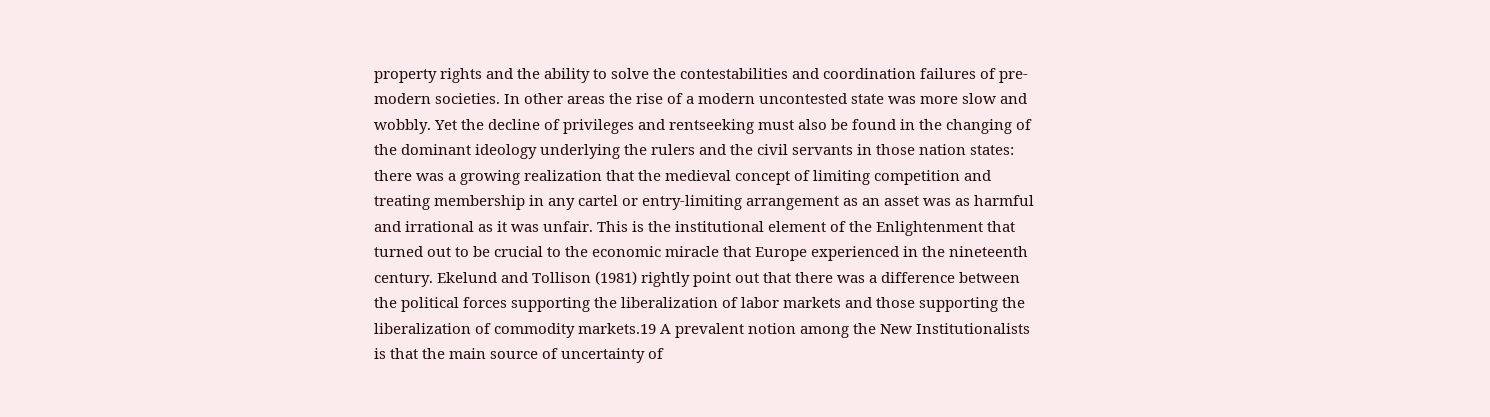property rights and the ability to solve the contestabilities and coordination failures of pre-modern societies. In other areas the rise of a modern uncontested state was more slow and wobbly. Yet the decline of privileges and rentseeking must also be found in the changing of the dominant ideology underlying the rulers and the civil servants in those nation states: there was a growing realization that the medieval concept of limiting competition and treating membership in any cartel or entry-limiting arrangement as an asset was as harmful and irrational as it was unfair. This is the institutional element of the Enlightenment that turned out to be crucial to the economic miracle that Europe experienced in the nineteenth century. Ekelund and Tollison (1981) rightly point out that there was a difference between the political forces supporting the liberalization of labor markets and those supporting the liberalization of commodity markets.19 A prevalent notion among the New Institutionalists is that the main source of uncertainty of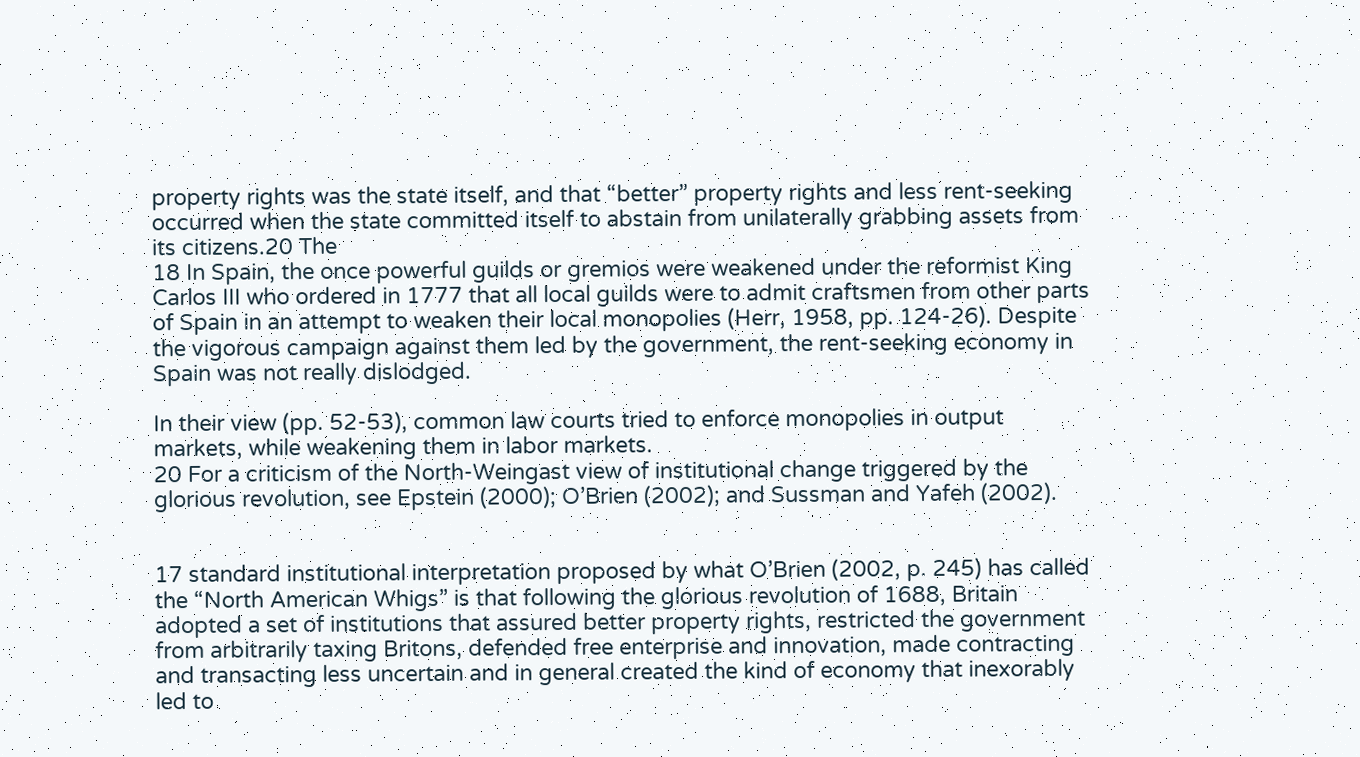property rights was the state itself, and that “better” property rights and less rent-seeking occurred when the state committed itself to abstain from unilaterally grabbing assets from its citizens.20 The
18 In Spain, the once powerful guilds or gremios were weakened under the reformist King Carlos III who ordered in 1777 that all local guilds were to admit craftsmen from other parts of Spain in an attempt to weaken their local monopolies (Herr, 1958, pp. 124-26). Despite the vigorous campaign against them led by the government, the rent-seeking economy in Spain was not really dislodged.

In their view (pp. 52-53), common law courts tried to enforce monopolies in output markets, while weakening them in labor markets.
20 For a criticism of the North-Weingast view of institutional change triggered by the glorious revolution, see Epstein (2000); O’Brien (2002); and Sussman and Yafeh (2002).


17 standard institutional interpretation proposed by what O’Brien (2002, p. 245) has called the “North American Whigs” is that following the glorious revolution of 1688, Britain adopted a set of institutions that assured better property rights, restricted the government from arbitrarily taxing Britons, defended free enterprise and innovation, made contracting and transacting less uncertain and in general created the kind of economy that inexorably led to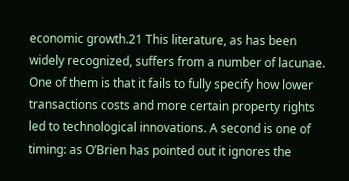economic growth.21 This literature, as has been widely recognized, suffers from a number of lacunae. One of them is that it fails to fully specify how lower transactions costs and more certain property rights led to technological innovations. A second is one of timing: as O’Brien has pointed out it ignores the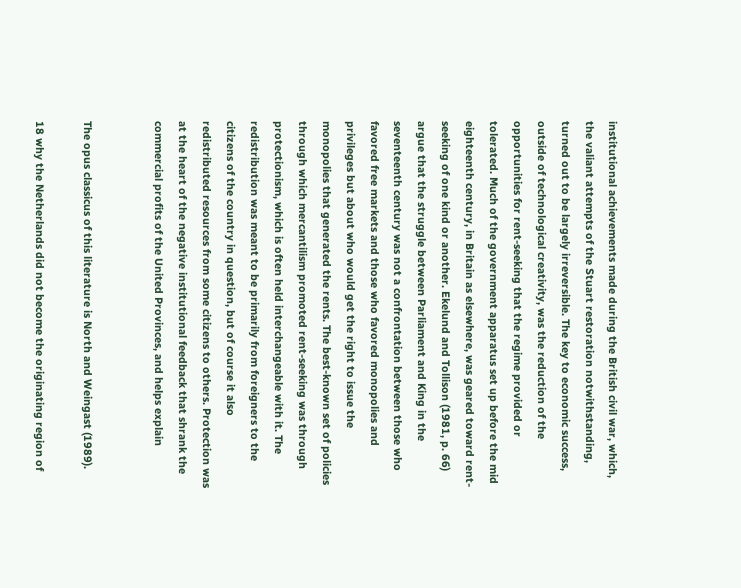institutional achievements made during the British civil war, which, the valiant attempts of the Stuart restoration notwithstanding, turned out to be largely irreversible. The key to economic success, outside of technological creativity, was the reduction of the opportunities for rent-seeking that the regime provided or tolerated. Much of the government apparatus set up before the mid eighteenth century, in Britain as elsewhere, was geared toward rent-seeking of one kind or another. Ekelund and Tollison (1981, p. 66) argue that the struggle between Parliament and King in the seventeenth century was not a confrontation between those who favored free markets and those who favored monopolies and privileges but about who would get the right to issue the monopolies that generated the rents. The best-known set of policies through which mercantilism promoted rent-seeking was through protectionism, which is often held interchangeable with it. The redistribution was meant to be primarily from foreigners to the citizens of the country in question, but of course it also redistributed resources from some citizens to others. Protection was at the heart of the negative institutional feedback that shrank the commercial profits of the United Provinces, and helps explain


The opus classicus of this literature is North and Weingast (1989).

18 why the Netherlands did not become the originating region of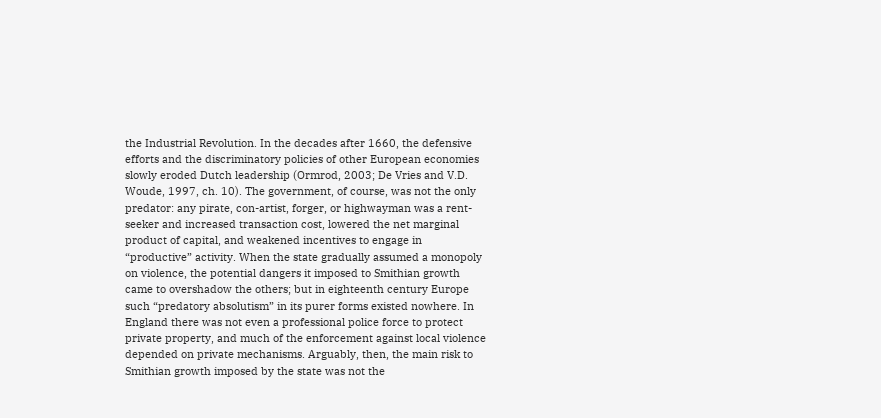the Industrial Revolution. In the decades after 1660, the defensive efforts and the discriminatory policies of other European economies slowly eroded Dutch leadership (Ormrod, 2003; De Vries and V.D. Woude, 1997, ch. 10). The government, of course, was not the only predator: any pirate, con-artist, forger, or highwayman was a rent-seeker and increased transaction cost, lowered the net marginal product of capital, and weakened incentives to engage in “productive” activity. When the state gradually assumed a monopoly on violence, the potential dangers it imposed to Smithian growth came to overshadow the others; but in eighteenth century Europe such “predatory absolutism” in its purer forms existed nowhere. In England there was not even a professional police force to protect private property, and much of the enforcement against local violence depended on private mechanisms. Arguably, then, the main risk to Smithian growth imposed by the state was not the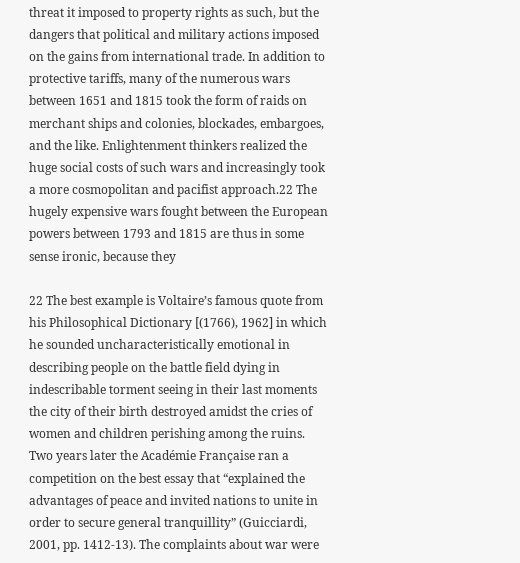threat it imposed to property rights as such, but the dangers that political and military actions imposed on the gains from international trade. In addition to protective tariffs, many of the numerous wars between 1651 and 1815 took the form of raids on merchant ships and colonies, blockades, embargoes, and the like. Enlightenment thinkers realized the huge social costs of such wars and increasingly took a more cosmopolitan and pacifist approach.22 The hugely expensive wars fought between the European powers between 1793 and 1815 are thus in some sense ironic, because they

22 The best example is Voltaire’s famous quote from his Philosophical Dictionary [(1766), 1962] in which he sounded uncharacteristically emotional in describing people on the battle field dying in indescribable torment seeing in their last moments the city of their birth destroyed amidst the cries of women and children perishing among the ruins. Two years later the Académie Française ran a competition on the best essay that “explained the advantages of peace and invited nations to unite in order to secure general tranquillity” (Guicciardi, 2001, pp. 1412-13). The complaints about war were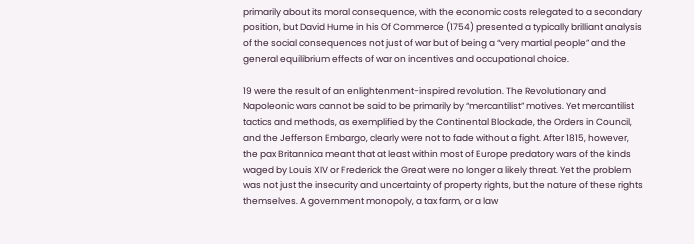primarily about its moral consequence, with the economic costs relegated to a secondary position, but David Hume in his Of Commerce (1754) presented a typically brilliant analysis of the social consequences not just of war but of being a “very martial people” and the general equilibrium effects of war on incentives and occupational choice.

19 were the result of an enlightenment-inspired revolution. The Revolutionary and Napoleonic wars cannot be said to be primarily by “mercantilist” motives. Yet mercantilist tactics and methods, as exemplified by the Continental Blockade, the Orders in Council, and the Jefferson Embargo, clearly were not to fade without a fight. After 1815, however, the pax Britannica meant that at least within most of Europe predatory wars of the kinds waged by Louis XIV or Frederick the Great were no longer a likely threat. Yet the problem was not just the insecurity and uncertainty of property rights, but the nature of these rights themselves. A government monopoly, a tax farm, or a law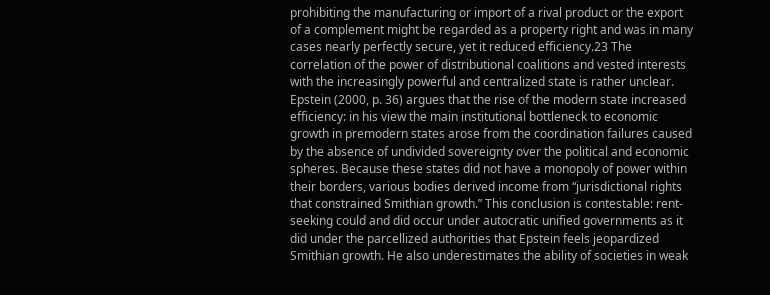prohibiting the manufacturing or import of a rival product or the export of a complement might be regarded as a property right and was in many cases nearly perfectly secure, yet it reduced efficiency.23 The correlation of the power of distributional coalitions and vested interests with the increasingly powerful and centralized state is rather unclear. Epstein (2000, p. 36) argues that the rise of the modern state increased efficiency: in his view the main institutional bottleneck to economic growth in premodern states arose from the coordination failures caused by the absence of undivided sovereignty over the political and economic spheres. Because these states did not have a monopoly of power within their borders, various bodies derived income from “jurisdictional rights that constrained Smithian growth.” This conclusion is contestable: rent-seeking could and did occur under autocratic unified governments as it did under the parcellized authorities that Epstein feels jeopardized Smithian growth. He also underestimates the ability of societies in weak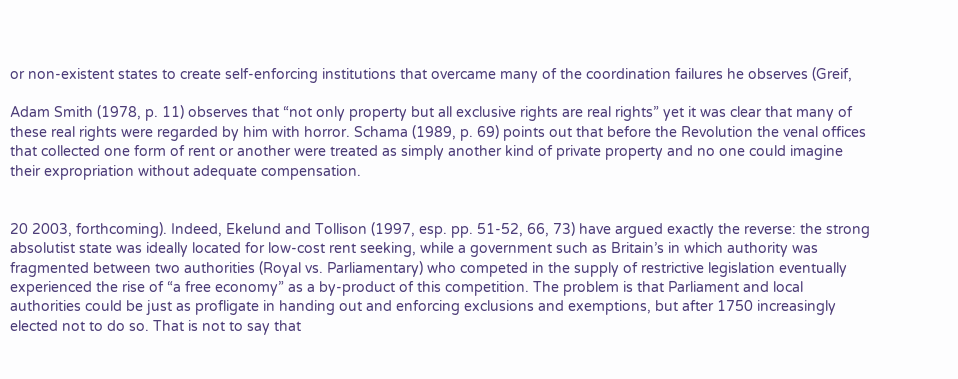or non-existent states to create self-enforcing institutions that overcame many of the coordination failures he observes (Greif,

Adam Smith (1978, p. 11) observes that “not only property but all exclusive rights are real rights” yet it was clear that many of these real rights were regarded by him with horror. Schama (1989, p. 69) points out that before the Revolution the venal offices that collected one form of rent or another were treated as simply another kind of private property and no one could imagine their expropriation without adequate compensation.


20 2003, forthcoming). Indeed, Ekelund and Tollison (1997, esp. pp. 51-52, 66, 73) have argued exactly the reverse: the strong absolutist state was ideally located for low-cost rent seeking, while a government such as Britain’s in which authority was fragmented between two authorities (Royal vs. Parliamentary) who competed in the supply of restrictive legislation eventually experienced the rise of “a free economy” as a by-product of this competition. The problem is that Parliament and local authorities could be just as profligate in handing out and enforcing exclusions and exemptions, but after 1750 increasingly elected not to do so. That is not to say that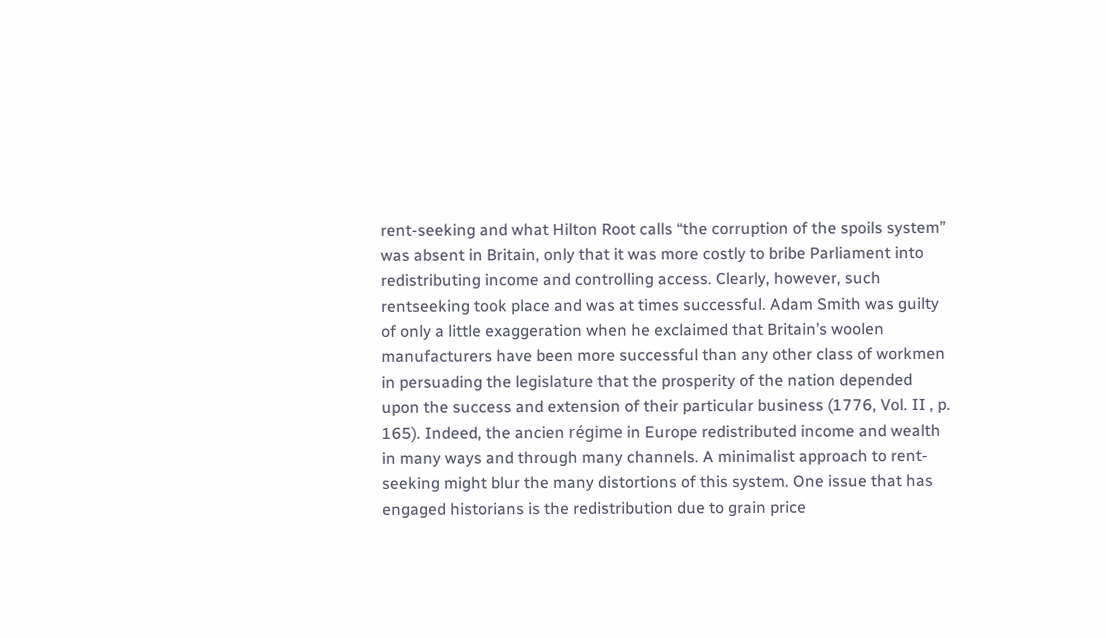rent-seeking and what Hilton Root calls “the corruption of the spoils system” was absent in Britain, only that it was more costly to bribe Parliament into redistributing income and controlling access. Clearly, however, such rentseeking took place and was at times successful. Adam Smith was guilty of only a little exaggeration when he exclaimed that Britain’s woolen manufacturers have been more successful than any other class of workmen in persuading the legislature that the prosperity of the nation depended upon the success and extension of their particular business (1776, Vol. II , p. 165). Indeed, the ancien régime in Europe redistributed income and wealth in many ways and through many channels. A minimalist approach to rent-seeking might blur the many distortions of this system. One issue that has engaged historians is the redistribution due to grain price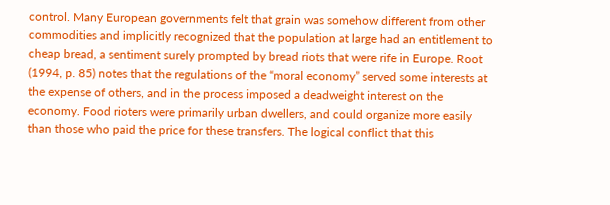control. Many European governments felt that grain was somehow different from other commodities and implicitly recognized that the population at large had an entitlement to cheap bread, a sentiment surely prompted by bread riots that were rife in Europe. Root (1994, p. 85) notes that the regulations of the “moral economy” served some interests at the expense of others, and in the process imposed a deadweight interest on the economy. Food rioters were primarily urban dwellers, and could organize more easily than those who paid the price for these transfers. The logical conflict that this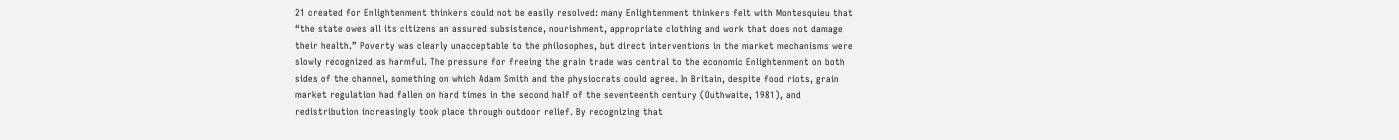21 created for Enlightenment thinkers could not be easily resolved: many Enlightenment thinkers felt with Montesquieu that “the state owes all its citizens an assured subsistence, nourishment, appropriate clothing and work that does not damage their health.” Poverty was clearly unacceptable to the philosophes, but direct interventions in the market mechanisms were slowly recognized as harmful. The pressure for freeing the grain trade was central to the economic Enlightenment on both sides of the channel, something on which Adam Smith and the physiocrats could agree. In Britain, despite food riots, grain market regulation had fallen on hard times in the second half of the seventeenth century (Outhwaite, 1981), and redistribution increasingly took place through outdoor relief. By recognizing that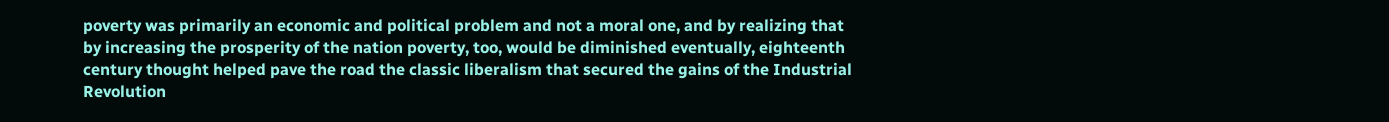poverty was primarily an economic and political problem and not a moral one, and by realizing that by increasing the prosperity of the nation poverty, too, would be diminished eventually, eighteenth century thought helped pave the road the classic liberalism that secured the gains of the Industrial Revolution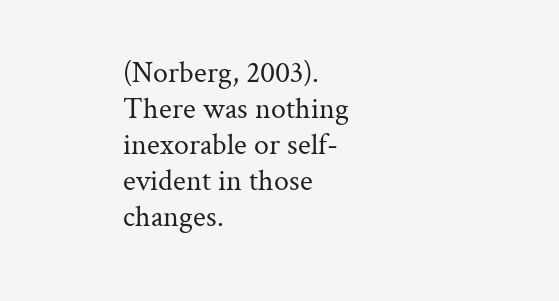(Norberg, 2003). There was nothing inexorable or self-evident in those changes.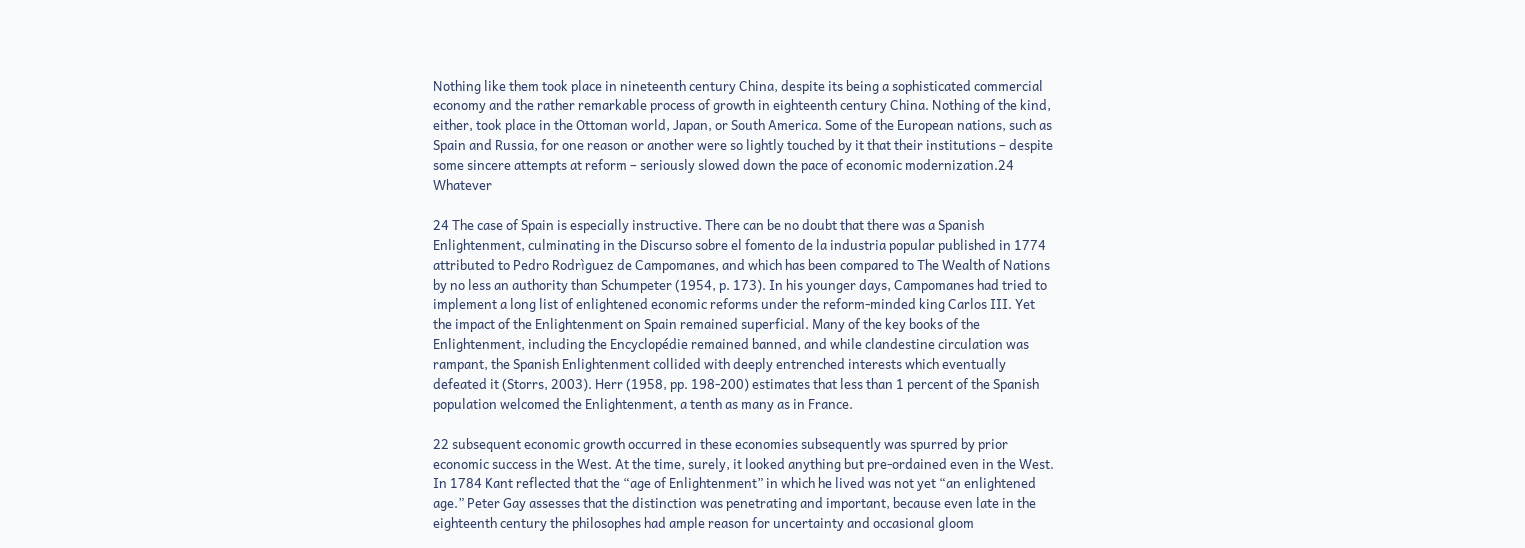Nothing like them took place in nineteenth century China, despite its being a sophisticated commercial economy and the rather remarkable process of growth in eighteenth century China. Nothing of the kind, either, took place in the Ottoman world, Japan, or South America. Some of the European nations, such as Spain and Russia, for one reason or another were so lightly touched by it that their institutions – despite some sincere attempts at reform – seriously slowed down the pace of economic modernization.24 Whatever

24 The case of Spain is especially instructive. There can be no doubt that there was a Spanish Enlightenment, culminating in the Discurso sobre el fomento de la industria popular published in 1774 attributed to Pedro Rodrìguez de Campomanes, and which has been compared to The Wealth of Nations by no less an authority than Schumpeter (1954, p. 173). In his younger days, Campomanes had tried to implement a long list of enlightened economic reforms under the reform-minded king Carlos III. Yet the impact of the Enlightenment on Spain remained superficial. Many of the key books of the Enlightenment, including the Encyclopédie remained banned, and while clandestine circulation was rampant, the Spanish Enlightenment collided with deeply entrenched interests which eventually defeated it (Storrs, 2003). Herr (1958, pp. 198-200) estimates that less than 1 percent of the Spanish population welcomed the Enlightenment, a tenth as many as in France.

22 subsequent economic growth occurred in these economies subsequently was spurred by prior economic success in the West. At the time, surely, it looked anything but pre-ordained even in the West. In 1784 Kant reflected that the “age of Enlightenment” in which he lived was not yet “an enlightened age.” Peter Gay assesses that the distinction was penetrating and important, because even late in the eighteenth century the philosophes had ample reason for uncertainty and occasional gloom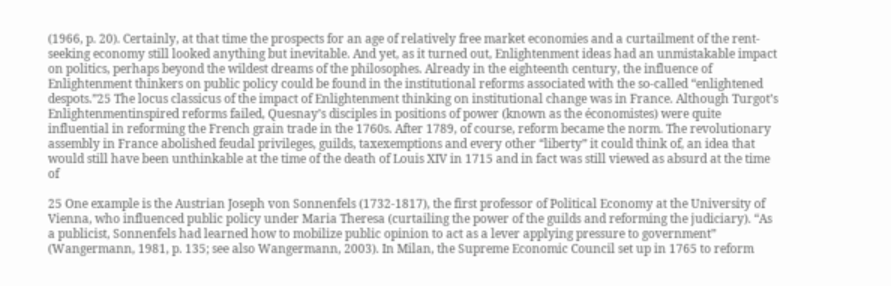(1966, p. 20). Certainly, at that time the prospects for an age of relatively free market economies and a curtailment of the rent-seeking economy still looked anything but inevitable. And yet, as it turned out, Enlightenment ideas had an unmistakable impact on politics, perhaps beyond the wildest dreams of the philosophes. Already in the eighteenth century, the influence of Enlightenment thinkers on public policy could be found in the institutional reforms associated with the so-called “enlightened despots.”25 The locus classicus of the impact of Enlightenment thinking on institutional change was in France. Although Turgot’s Enlightenmentinspired reforms failed, Quesnay’s disciples in positions of power (known as the économistes) were quite influential in reforming the French grain trade in the 1760s. After 1789, of course, reform became the norm. The revolutionary assembly in France abolished feudal privileges, guilds, taxexemptions and every other “liberty” it could think of, an idea that would still have been unthinkable at the time of the death of Louis XIV in 1715 and in fact was still viewed as absurd at the time of

25 One example is the Austrian Joseph von Sonnenfels (1732-1817), the first professor of Political Economy at the University of Vienna, who influenced public policy under Maria Theresa (curtailing the power of the guilds and reforming the judiciary). “As a publicist, Sonnenfels had learned how to mobilize public opinion to act as a lever applying pressure to government” (Wangermann, 1981, p. 135; see also Wangermann, 2003). In Milan, the Supreme Economic Council set up in 1765 to reform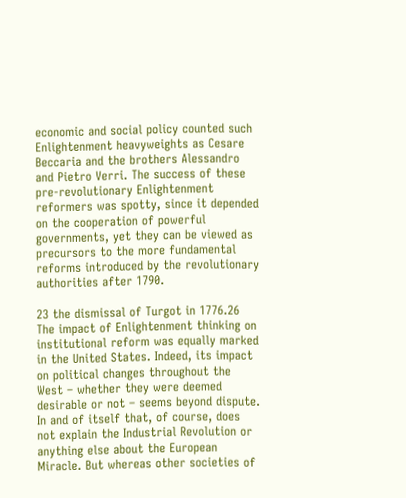economic and social policy counted such Enlightenment heavyweights as Cesare Beccaria and the brothers Alessandro and Pietro Verri. The success of these pre-revolutionary Enlightenment reformers was spotty, since it depended on the cooperation of powerful governments, yet they can be viewed as precursors to the more fundamental reforms introduced by the revolutionary authorities after 1790.

23 the dismissal of Turgot in 1776.26 The impact of Enlightenment thinking on institutional reform was equally marked in the United States. Indeed, its impact on political changes throughout the West – whether they were deemed desirable or not – seems beyond dispute. In and of itself that, of course, does not explain the Industrial Revolution or anything else about the European Miracle. But whereas other societies of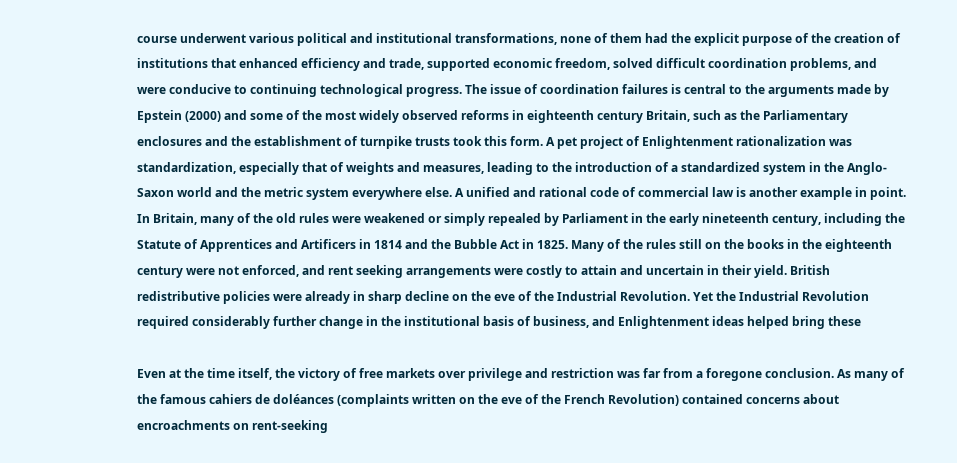course underwent various political and institutional transformations, none of them had the explicit purpose of the creation of institutions that enhanced efficiency and trade, supported economic freedom, solved difficult coordination problems, and were conducive to continuing technological progress. The issue of coordination failures is central to the arguments made by Epstein (2000) and some of the most widely observed reforms in eighteenth century Britain, such as the Parliamentary enclosures and the establishment of turnpike trusts took this form. A pet project of Enlightenment rationalization was standardization, especially that of weights and measures, leading to the introduction of a standardized system in the Anglo-Saxon world and the metric system everywhere else. A unified and rational code of commercial law is another example in point. In Britain, many of the old rules were weakened or simply repealed by Parliament in the early nineteenth century, including the Statute of Apprentices and Artificers in 1814 and the Bubble Act in 1825. Many of the rules still on the books in the eighteenth century were not enforced, and rent seeking arrangements were costly to attain and uncertain in their yield. British redistributive policies were already in sharp decline on the eve of the Industrial Revolution. Yet the Industrial Revolution required considerably further change in the institutional basis of business, and Enlightenment ideas helped bring these

Even at the time itself, the victory of free markets over privilege and restriction was far from a foregone conclusion. As many of the famous cahiers de doléances (complaints written on the eve of the French Revolution) contained concerns about encroachments on rent-seeking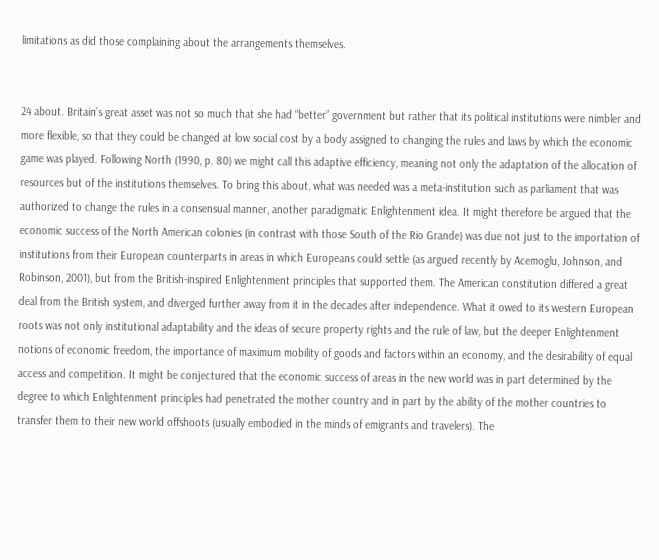limitations as did those complaining about the arrangements themselves.


24 about. Britain’s great asset was not so much that she had “better” government but rather that its political institutions were nimbler and more flexible, so that they could be changed at low social cost by a body assigned to changing the rules and laws by which the economic game was played. Following North (1990, p. 80) we might call this adaptive efficiency, meaning not only the adaptation of the allocation of resources but of the institutions themselves. To bring this about, what was needed was a meta-institution such as parliament that was authorized to change the rules in a consensual manner, another paradigmatic Enlightenment idea. It might therefore be argued that the economic success of the North American colonies (in contrast with those South of the Rio Grande) was due not just to the importation of institutions from their European counterparts in areas in which Europeans could settle (as argued recently by Acemoglu, Johnson, and Robinson, 2001), but from the British-inspired Enlightenment principles that supported them. The American constitution differed a great deal from the British system, and diverged further away from it in the decades after independence. What it owed to its western European roots was not only institutional adaptability and the ideas of secure property rights and the rule of law, but the deeper Enlightenment notions of economic freedom, the importance of maximum mobility of goods and factors within an economy, and the desirability of equal access and competition. It might be conjectured that the economic success of areas in the new world was in part determined by the degree to which Enlightenment principles had penetrated the mother country and in part by the ability of the mother countries to transfer them to their new world offshoots (usually embodied in the minds of emigrants and travelers). The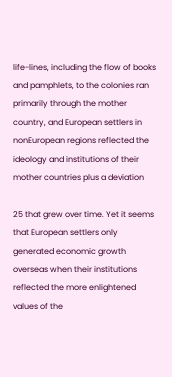life-lines, including the flow of books and pamphlets, to the colonies ran primarily through the mother country, and European settlers in nonEuropean regions reflected the ideology and institutions of their mother countries plus a deviation

25 that grew over time. Yet it seems that European settlers only generated economic growth overseas when their institutions reflected the more enlightened values of the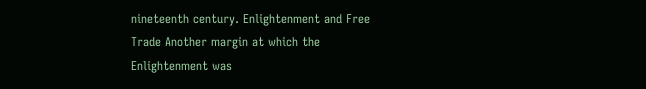nineteenth century. Enlightenment and Free Trade Another margin at which the Enlightenment was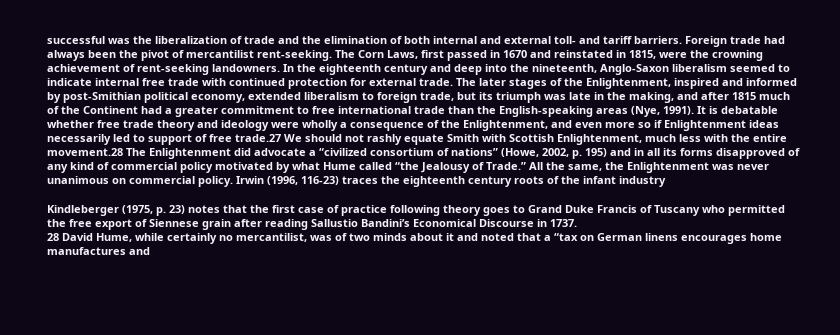successful was the liberalization of trade and the elimination of both internal and external toll- and tariff barriers. Foreign trade had always been the pivot of mercantilist rent-seeking. The Corn Laws, first passed in 1670 and reinstated in 1815, were the crowning achievement of rent-seeking landowners. In the eighteenth century and deep into the nineteenth, Anglo-Saxon liberalism seemed to indicate internal free trade with continued protection for external trade. The later stages of the Enlightenment, inspired and informed by post-Smithian political economy, extended liberalism to foreign trade, but its triumph was late in the making, and after 1815 much of the Continent had a greater commitment to free international trade than the English-speaking areas (Nye, 1991). It is debatable whether free trade theory and ideology were wholly a consequence of the Enlightenment, and even more so if Enlightenment ideas necessarily led to support of free trade.27 We should not rashly equate Smith with Scottish Enlightenment, much less with the entire movement.28 The Enlightenment did advocate a “civilized consortium of nations” (Howe, 2002, p. 195) and in all its forms disapproved of any kind of commercial policy motivated by what Hume called “the Jealousy of Trade.” All the same, the Enlightenment was never unanimous on commercial policy. Irwin (1996, 116-23) traces the eighteenth century roots of the infant industry

Kindleberger (1975, p. 23) notes that the first case of practice following theory goes to Grand Duke Francis of Tuscany who permitted the free export of Siennese grain after reading Sallustio Bandini’s Economical Discourse in 1737.
28 David Hume, while certainly no mercantilist, was of two minds about it and noted that a “tax on German linens encourages home manufactures and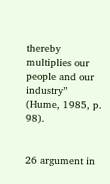thereby multiplies our people and our industry” (Hume, 1985, p. 98).


26 argument in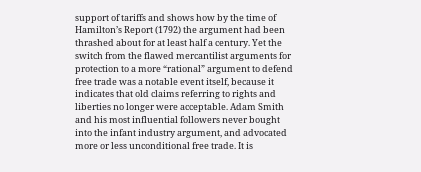support of tariffs and shows how by the time of Hamilton’s Report (1792) the argument had been thrashed about for at least half a century. Yet the switch from the flawed mercantilist arguments for protection to a more “rational” argument to defend free trade was a notable event itself, because it indicates that old claims referring to rights and liberties no longer were acceptable. Adam Smith and his most influential followers never bought into the infant industry argument, and advocated more or less unconditional free trade. It is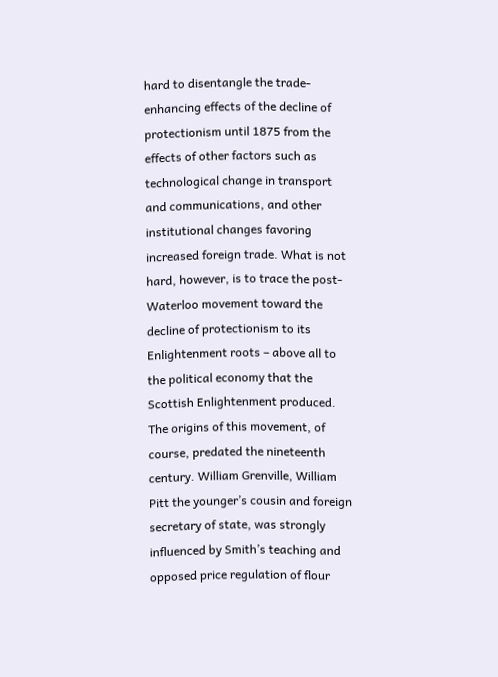hard to disentangle the trade-enhancing effects of the decline of protectionism until 1875 from the effects of other factors such as technological change in transport and communications, and other institutional changes favoring increased foreign trade. What is not hard, however, is to trace the post-Waterloo movement toward the decline of protectionism to its Enlightenment roots – above all to the political economy that the Scottish Enlightenment produced. The origins of this movement, of course, predated the nineteenth century. William Grenville, William Pitt the younger’s cousin and foreign secretary of state, was strongly influenced by Smith’s teaching and opposed price regulation of flour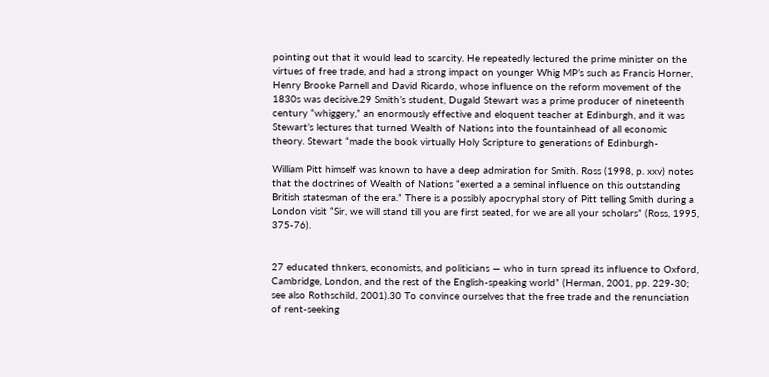pointing out that it would lead to scarcity. He repeatedly lectured the prime minister on the virtues of free trade, and had a strong impact on younger Whig MP’s such as Francis Horner, Henry Brooke Parnell and David Ricardo, whose influence on the reform movement of the 1830s was decisive.29 Smith’s student, Dugald Stewart was a prime producer of nineteenth century “whiggery,” an enormously effective and eloquent teacher at Edinburgh, and it was Stewart’s lectures that turned Wealth of Nations into the fountainhead of all economic theory. Stewart “made the book virtually Holy Scripture to generations of Edinburgh-

William Pitt himself was known to have a deep admiration for Smith. Ross (1998, p. xxv) notes that the doctrines of Wealth of Nations “exerted a a seminal influence on this outstanding British statesman of the era.” There is a possibly apocryphal story of Pitt telling Smith during a London visit “Sir, we will stand till you are first seated, for we are all your scholars” (Ross, 1995, 375-76).


27 educated thnkers, economists, and politicians — who in turn spread its influence to Oxford, Cambridge, London, and the rest of the English-speaking world” (Herman, 2001, pp. 229-30; see also Rothschild, 2001).30 To convince ourselves that the free trade and the renunciation of rent-seeking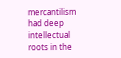mercantilism had deep intellectual roots in the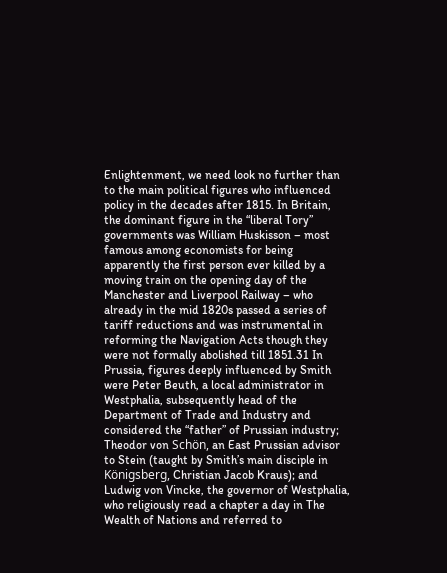Enlightenment, we need look no further than to the main political figures who influenced policy in the decades after 1815. In Britain, the dominant figure in the “liberal Tory” governments was William Huskisson – most famous among economists for being apparently the first person ever killed by a moving train on the opening day of the Manchester and Liverpool Railway – who already in the mid 1820s passed a series of tariff reductions and was instrumental in reforming the Navigation Acts though they were not formally abolished till 1851.31 In Prussia, figures deeply influenced by Smith were Peter Beuth, a local administrator in Westphalia, subsequently head of the Department of Trade and Industry and considered the “father” of Prussian industry; Theodor von Schön, an East Prussian advisor to Stein (taught by Smith’s main disciple in Königsberg, Christian Jacob Kraus); and Ludwig von Vincke, the governor of Westphalia, who religiously read a chapter a day in The Wealth of Nations and referred to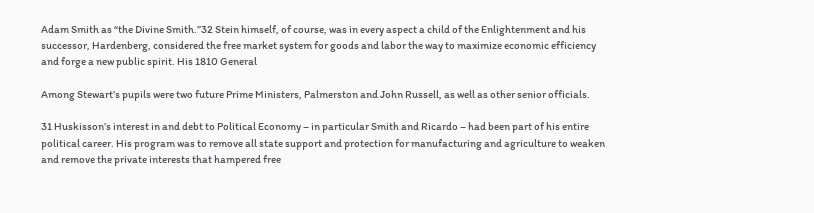Adam Smith as “the Divine Smith.”32 Stein himself, of course, was in every aspect a child of the Enlightenment and his successor, Hardenberg, considered the free market system for goods and labor the way to maximize economic efficiency and forge a new public spirit. His 1810 General

Among Stewart’s pupils were two future Prime Ministers, Palmerston and John Russell, as well as other senior officials.

31 Huskisson’s interest in and debt to Political Economy – in particular Smith and Ricardo – had been part of his entire political career. His program was to remove all state support and protection for manufacturing and agriculture to weaken and remove the private interests that hampered free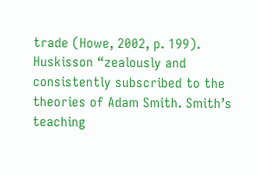trade (Howe, 2002, p. 199). Huskisson “zealously and consistently subscribed to the theories of Adam Smith. Smith’s teaching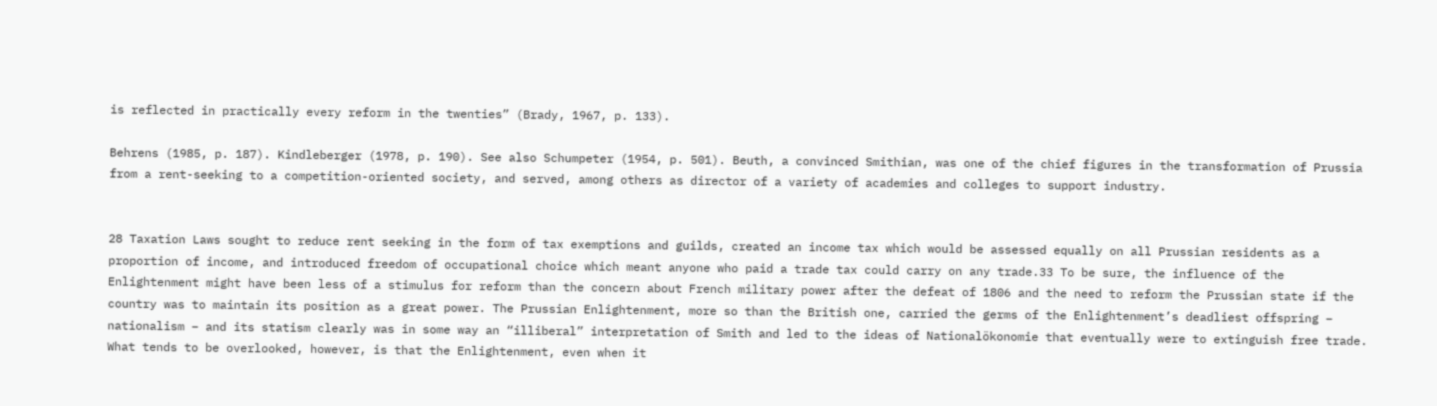is reflected in practically every reform in the twenties” (Brady, 1967, p. 133).

Behrens (1985, p. 187). Kindleberger (1978, p. 190). See also Schumpeter (1954, p. 501). Beuth, a convinced Smithian, was one of the chief figures in the transformation of Prussia from a rent-seeking to a competition-oriented society, and served, among others as director of a variety of academies and colleges to support industry.


28 Taxation Laws sought to reduce rent seeking in the form of tax exemptions and guilds, created an income tax which would be assessed equally on all Prussian residents as a proportion of income, and introduced freedom of occupational choice which meant anyone who paid a trade tax could carry on any trade.33 To be sure, the influence of the Enlightenment might have been less of a stimulus for reform than the concern about French military power after the defeat of 1806 and the need to reform the Prussian state if the country was to maintain its position as a great power. The Prussian Enlightenment, more so than the British one, carried the germs of the Enlightenment’s deadliest offspring – nationalism – and its statism clearly was in some way an “illiberal” interpretation of Smith and led to the ideas of Nationalökonomie that eventually were to extinguish free trade. What tends to be overlooked, however, is that the Enlightenment, even when it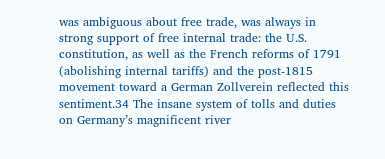was ambiguous about free trade, was always in strong support of free internal trade: the U.S. constitution, as well as the French reforms of 1791 (abolishing internal tariffs) and the post-1815 movement toward a German Zollverein reflected this sentiment.34 The insane system of tolls and duties on Germany’s magnificent river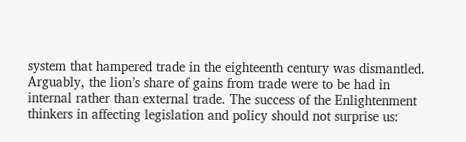system that hampered trade in the eighteenth century was dismantled. Arguably, the lion’s share of gains from trade were to be had in internal rather than external trade. The success of the Enlightenment thinkers in affecting legislation and policy should not surprise us: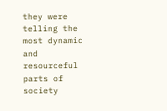they were telling the most dynamic and resourceful parts of society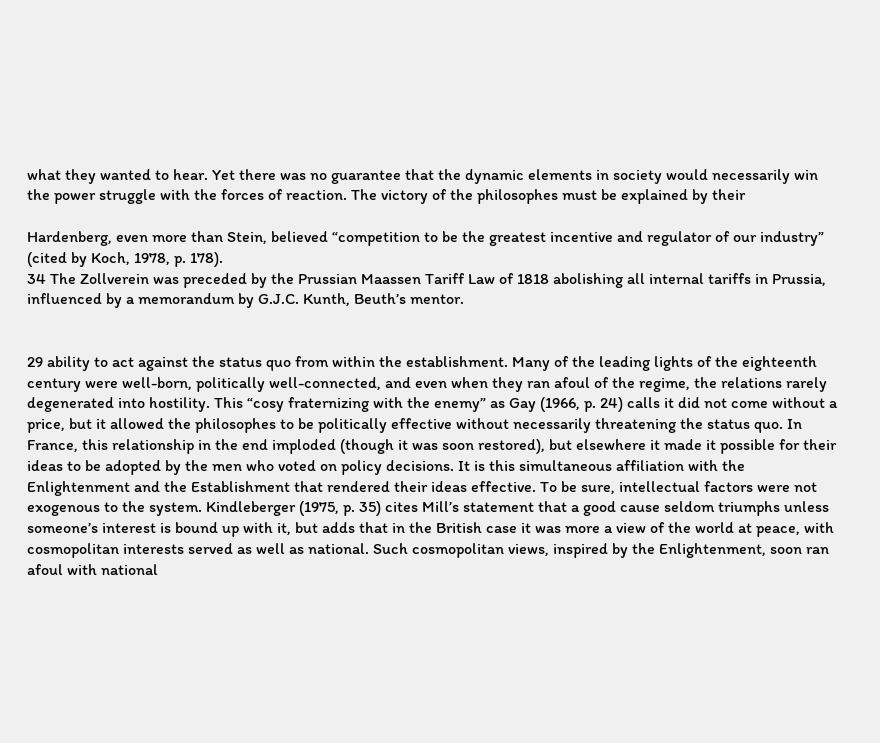what they wanted to hear. Yet there was no guarantee that the dynamic elements in society would necessarily win the power struggle with the forces of reaction. The victory of the philosophes must be explained by their

Hardenberg, even more than Stein, believed “competition to be the greatest incentive and regulator of our industry” (cited by Koch, 1978, p. 178).
34 The Zollverein was preceded by the Prussian Maassen Tariff Law of 1818 abolishing all internal tariffs in Prussia, influenced by a memorandum by G.J.C. Kunth, Beuth’s mentor.


29 ability to act against the status quo from within the establishment. Many of the leading lights of the eighteenth century were well-born, politically well-connected, and even when they ran afoul of the regime, the relations rarely degenerated into hostility. This “cosy fraternizing with the enemy” as Gay (1966, p. 24) calls it did not come without a price, but it allowed the philosophes to be politically effective without necessarily threatening the status quo. In France, this relationship in the end imploded (though it was soon restored), but elsewhere it made it possible for their ideas to be adopted by the men who voted on policy decisions. It is this simultaneous affiliation with the Enlightenment and the Establishment that rendered their ideas effective. To be sure, intellectual factors were not exogenous to the system. Kindleberger (1975, p. 35) cites Mill’s statement that a good cause seldom triumphs unless someone’s interest is bound up with it, but adds that in the British case it was more a view of the world at peace, with cosmopolitan interests served as well as national. Such cosmopolitan views, inspired by the Enlightenment, soon ran afoul with national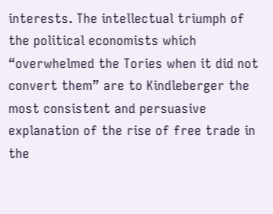interests. The intellectual triumph of the political economists which “overwhelmed the Tories when it did not convert them” are to Kindleberger the most consistent and persuasive explanation of the rise of free trade in the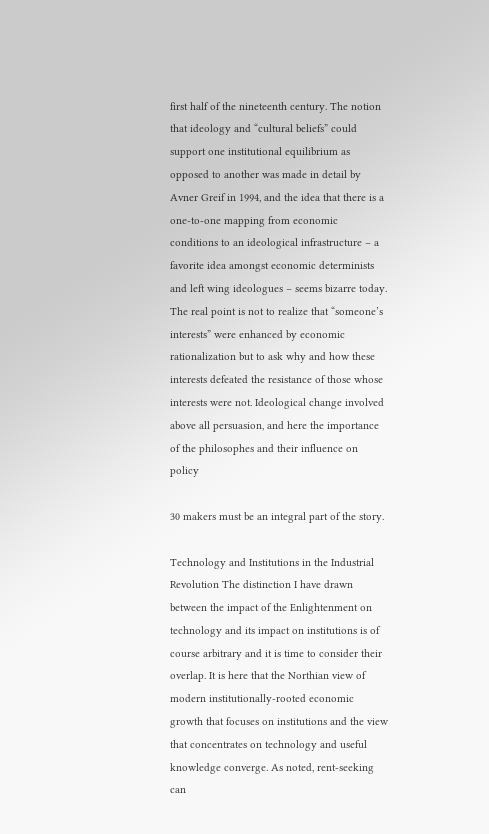first half of the nineteenth century. The notion that ideology and “cultural beliefs” could support one institutional equilibrium as opposed to another was made in detail by Avner Greif in 1994, and the idea that there is a one-to-one mapping from economic conditions to an ideological infrastructure – a favorite idea amongst economic determinists and left wing ideologues – seems bizarre today. The real point is not to realize that “someone’s interests” were enhanced by economic rationalization but to ask why and how these interests defeated the resistance of those whose interests were not. Ideological change involved above all persuasion, and here the importance of the philosophes and their influence on policy

30 makers must be an integral part of the story.

Technology and Institutions in the Industrial Revolution The distinction I have drawn between the impact of the Enlightenment on technology and its impact on institutions is of course arbitrary and it is time to consider their overlap. It is here that the Northian view of modern institutionally-rooted economic growth that focuses on institutions and the view that concentrates on technology and useful knowledge converge. As noted, rent-seeking can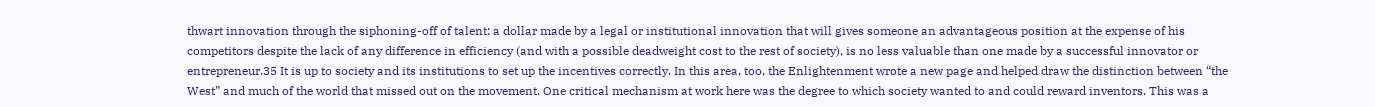thwart innovation through the siphoning-off of talent: a dollar made by a legal or institutional innovation that will gives someone an advantageous position at the expense of his competitors despite the lack of any difference in efficiency (and with a possible deadweight cost to the rest of society), is no less valuable than one made by a successful innovator or entrepreneur.35 It is up to society and its institutions to set up the incentives correctly. In this area, too, the Enlightenment wrote a new page and helped draw the distinction between “the West” and much of the world that missed out on the movement. One critical mechanism at work here was the degree to which society wanted to and could reward inventors. This was a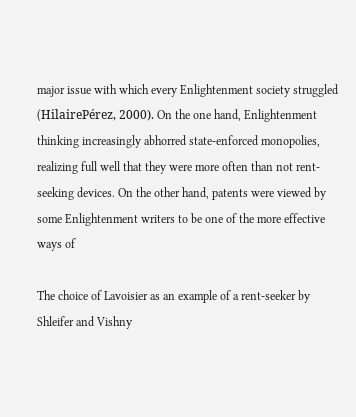major issue with which every Enlightenment society struggled (HilairePérez, 2000). On the one hand, Enlightenment thinking increasingly abhorred state-enforced monopolies, realizing full well that they were more often than not rent-seeking devices. On the other hand, patents were viewed by some Enlightenment writers to be one of the more effective ways of

The choice of Lavoisier as an example of a rent-seeker by Shleifer and Vishny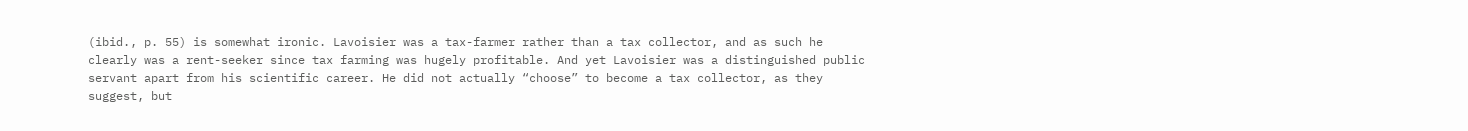(ibid., p. 55) is somewhat ironic. Lavoisier was a tax-farmer rather than a tax collector, and as such he clearly was a rent-seeker since tax farming was hugely profitable. And yet Lavoisier was a distinguished public servant apart from his scientific career. He did not actually “choose” to become a tax collector, as they suggest, but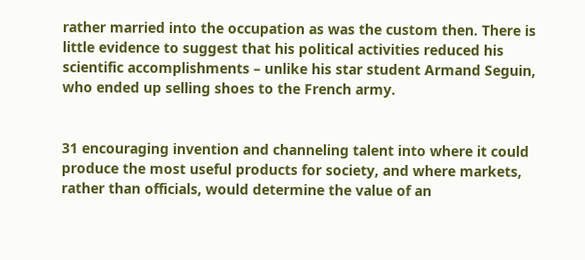rather married into the occupation as was the custom then. There is little evidence to suggest that his political activities reduced his scientific accomplishments – unlike his star student Armand Seguin, who ended up selling shoes to the French army.


31 encouraging invention and channeling talent into where it could produce the most useful products for society, and where markets, rather than officials, would determine the value of an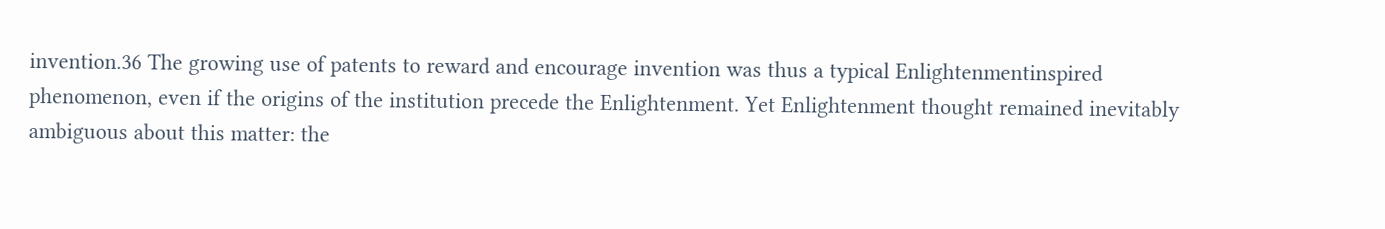invention.36 The growing use of patents to reward and encourage invention was thus a typical Enlightenmentinspired phenomenon, even if the origins of the institution precede the Enlightenment. Yet Enlightenment thought remained inevitably ambiguous about this matter: the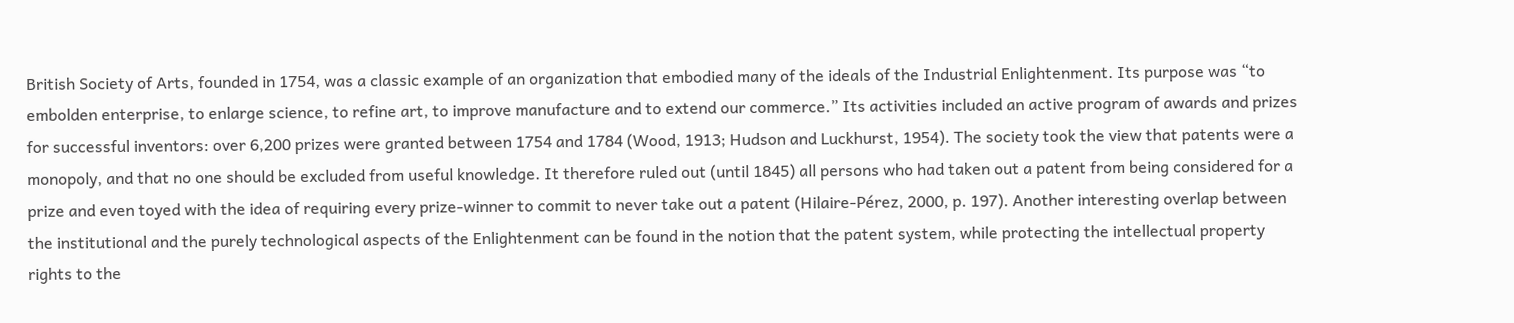British Society of Arts, founded in 1754, was a classic example of an organization that embodied many of the ideals of the Industrial Enlightenment. Its purpose was “to embolden enterprise, to enlarge science, to refine art, to improve manufacture and to extend our commerce.” Its activities included an active program of awards and prizes for successful inventors: over 6,200 prizes were granted between 1754 and 1784 (Wood, 1913; Hudson and Luckhurst, 1954). The society took the view that patents were a monopoly, and that no one should be excluded from useful knowledge. It therefore ruled out (until 1845) all persons who had taken out a patent from being considered for a prize and even toyed with the idea of requiring every prize-winner to commit to never take out a patent (Hilaire-Pérez, 2000, p. 197). Another interesting overlap between the institutional and the purely technological aspects of the Enlightenment can be found in the notion that the patent system, while protecting the intellectual property rights to the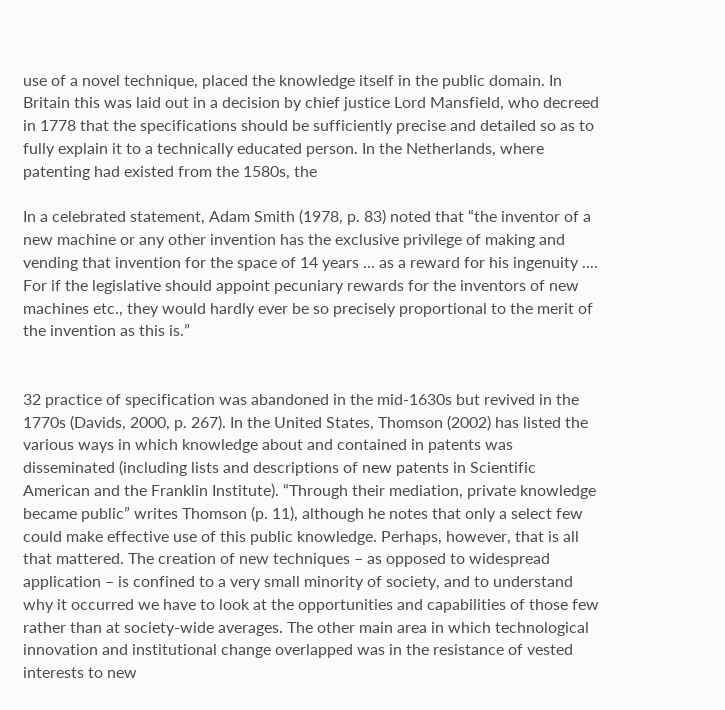use of a novel technique, placed the knowledge itself in the public domain. In Britain this was laid out in a decision by chief justice Lord Mansfield, who decreed in 1778 that the specifications should be sufficiently precise and detailed so as to fully explain it to a technically educated person. In the Netherlands, where patenting had existed from the 1580s, the

In a celebrated statement, Adam Smith (1978, p. 83) noted that “the inventor of a new machine or any other invention has the exclusive privilege of making and vending that invention for the space of 14 years ... as a reward for his ingenuity .... For if the legislative should appoint pecuniary rewards for the inventors of new machines etc., they would hardly ever be so precisely proportional to the merit of the invention as this is.”


32 practice of specification was abandoned in the mid-1630s but revived in the 1770s (Davids, 2000, p. 267). In the United States, Thomson (2002) has listed the various ways in which knowledge about and contained in patents was disseminated (including lists and descriptions of new patents in Scientific American and the Franklin Institute). “Through their mediation, private knowledge became public” writes Thomson (p. 11), although he notes that only a select few could make effective use of this public knowledge. Perhaps, however, that is all that mattered. The creation of new techniques – as opposed to widespread application – is confined to a very small minority of society, and to understand why it occurred we have to look at the opportunities and capabilities of those few rather than at society-wide averages. The other main area in which technological innovation and institutional change overlapped was in the resistance of vested interests to new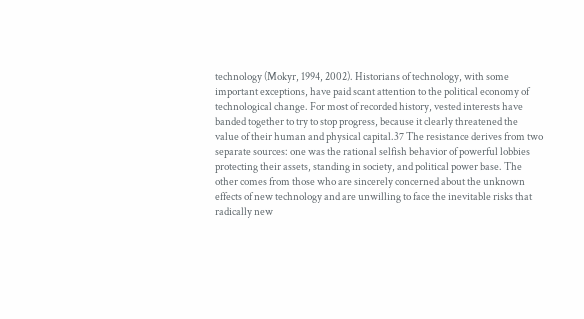technology (Mokyr, 1994, 2002). Historians of technology, with some important exceptions, have paid scant attention to the political economy of technological change. For most of recorded history, vested interests have banded together to try to stop progress, because it clearly threatened the value of their human and physical capital.37 The resistance derives from two separate sources: one was the rational selfish behavior of powerful lobbies protecting their assets, standing in society, and political power base. The other comes from those who are sincerely concerned about the unknown effects of new technology and are unwilling to face the inevitable risks that radically new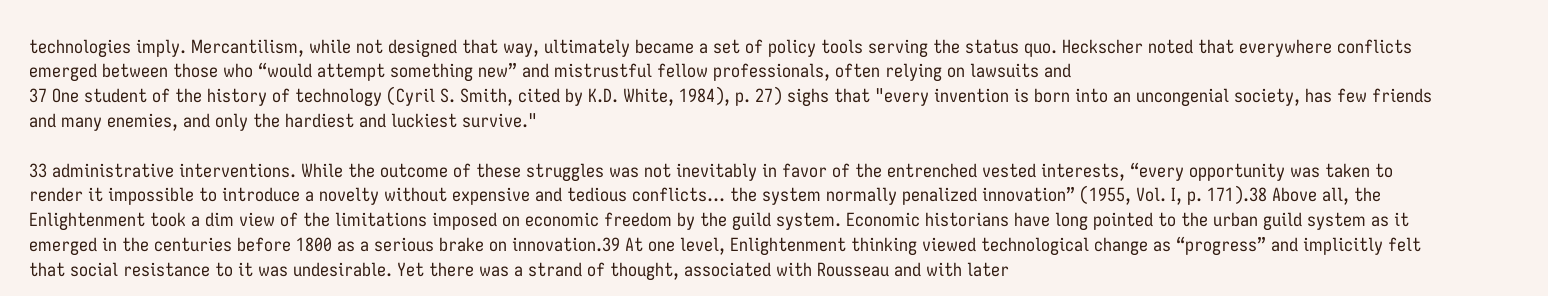technologies imply. Mercantilism, while not designed that way, ultimately became a set of policy tools serving the status quo. Heckscher noted that everywhere conflicts emerged between those who “would attempt something new” and mistrustful fellow professionals, often relying on lawsuits and
37 One student of the history of technology (Cyril S. Smith, cited by K.D. White, 1984), p. 27) sighs that "every invention is born into an uncongenial society, has few friends and many enemies, and only the hardiest and luckiest survive."

33 administrative interventions. While the outcome of these struggles was not inevitably in favor of the entrenched vested interests, “every opportunity was taken to render it impossible to introduce a novelty without expensive and tedious conflicts... the system normally penalized innovation” (1955, Vol. I, p. 171).38 Above all, the Enlightenment took a dim view of the limitations imposed on economic freedom by the guild system. Economic historians have long pointed to the urban guild system as it emerged in the centuries before 1800 as a serious brake on innovation.39 At one level, Enlightenment thinking viewed technological change as “progress” and implicitly felt that social resistance to it was undesirable. Yet there was a strand of thought, associated with Rousseau and with later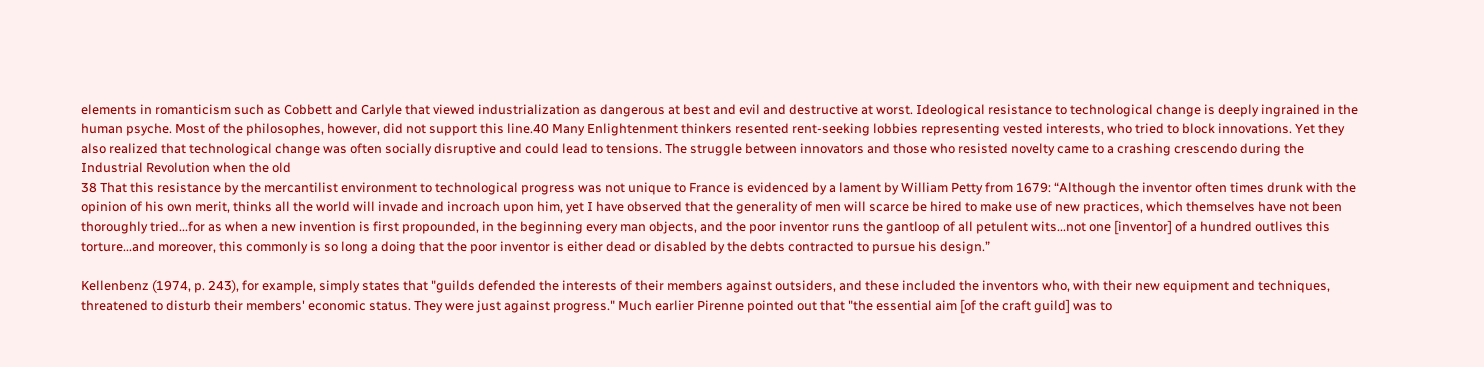elements in romanticism such as Cobbett and Carlyle that viewed industrialization as dangerous at best and evil and destructive at worst. Ideological resistance to technological change is deeply ingrained in the human psyche. Most of the philosophes, however, did not support this line.40 Many Enlightenment thinkers resented rent-seeking lobbies representing vested interests, who tried to block innovations. Yet they also realized that technological change was often socially disruptive and could lead to tensions. The struggle between innovators and those who resisted novelty came to a crashing crescendo during the Industrial Revolution when the old
38 That this resistance by the mercantilist environment to technological progress was not unique to France is evidenced by a lament by William Petty from 1679: “Although the inventor often times drunk with the opinion of his own merit, thinks all the world will invade and incroach upon him, yet I have observed that the generality of men will scarce be hired to make use of new practices, which themselves have not been thoroughly tried...for as when a new invention is first propounded, in the beginning every man objects, and the poor inventor runs the gantloop of all petulent wits...not one [inventor] of a hundred outlives this torture...and moreover, this commonly is so long a doing that the poor inventor is either dead or disabled by the debts contracted to pursue his design.”

Kellenbenz (1974, p. 243), for example, simply states that "guilds defended the interests of their members against outsiders, and these included the inventors who, with their new equipment and techniques, threatened to disturb their members' economic status. They were just against progress." Much earlier Pirenne pointed out that "the essential aim [of the craft guild] was to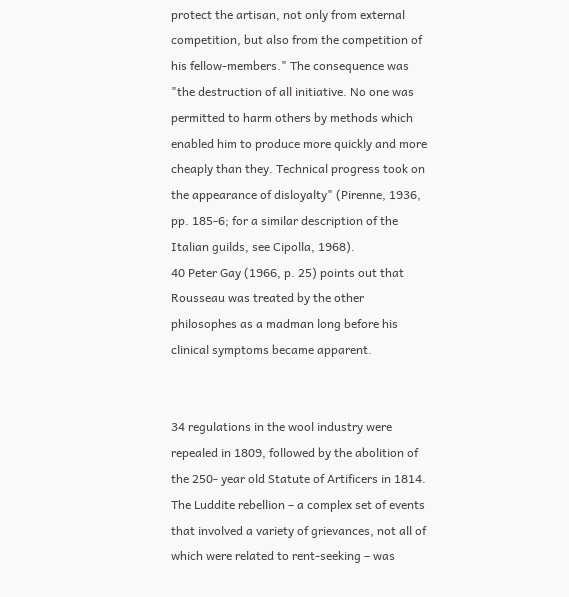protect the artisan, not only from external competition, but also from the competition of his fellow-members." The consequence was "the destruction of all initiative. No one was permitted to harm others by methods which enabled him to produce more quickly and more cheaply than they. Technical progress took on the appearance of disloyalty" (Pirenne, 1936, pp. 185-6; for a similar description of the Italian guilds, see Cipolla, 1968).
40 Peter Gay (1966, p. 25) points out that Rousseau was treated by the other philosophes as a madman long before his clinical symptoms became apparent.


34 regulations in the wool industry were repealed in 1809, followed by the abolition of the 250- year old Statute of Artificers in 1814. The Luddite rebellion – a complex set of events that involved a variety of grievances, not all of which were related to rent-seeking – was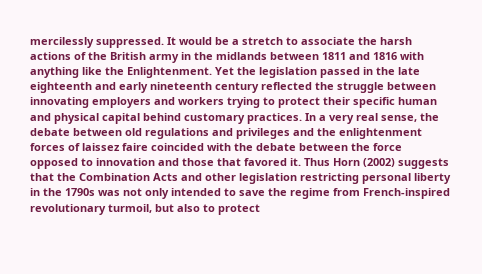mercilessly suppressed. It would be a stretch to associate the harsh actions of the British army in the midlands between 1811 and 1816 with anything like the Enlightenment. Yet the legislation passed in the late eighteenth and early nineteenth century reflected the struggle between innovating employers and workers trying to protect their specific human and physical capital behind customary practices. In a very real sense, the debate between old regulations and privileges and the enlightenment forces of laissez faire coincided with the debate between the force opposed to innovation and those that favored it. Thus Horn (2002) suggests that the Combination Acts and other legislation restricting personal liberty in the 1790s was not only intended to save the regime from French-inspired revolutionary turmoil, but also to protect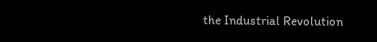the Industrial Revolution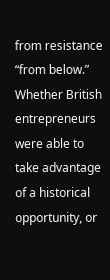from resistance “from below.” Whether British entrepreneurs were able to take advantage of a historical opportunity, or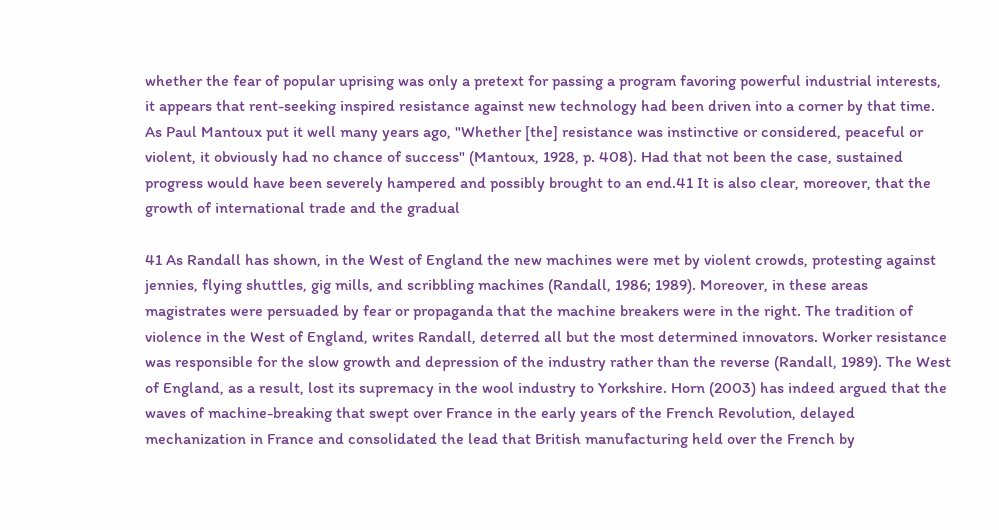whether the fear of popular uprising was only a pretext for passing a program favoring powerful industrial interests, it appears that rent-seeking inspired resistance against new technology had been driven into a corner by that time. As Paul Mantoux put it well many years ago, "Whether [the] resistance was instinctive or considered, peaceful or violent, it obviously had no chance of success" (Mantoux, 1928, p. 408). Had that not been the case, sustained progress would have been severely hampered and possibly brought to an end.41 It is also clear, moreover, that the growth of international trade and the gradual

41 As Randall has shown, in the West of England the new machines were met by violent crowds, protesting against jennies, flying shuttles, gig mills, and scribbling machines (Randall, 1986; 1989). Moreover, in these areas magistrates were persuaded by fear or propaganda that the machine breakers were in the right. The tradition of violence in the West of England, writes Randall, deterred all but the most determined innovators. Worker resistance was responsible for the slow growth and depression of the industry rather than the reverse (Randall, 1989). The West of England, as a result, lost its supremacy in the wool industry to Yorkshire. Horn (2003) has indeed argued that the waves of machine-breaking that swept over France in the early years of the French Revolution, delayed mechanization in France and consolidated the lead that British manufacturing held over the French by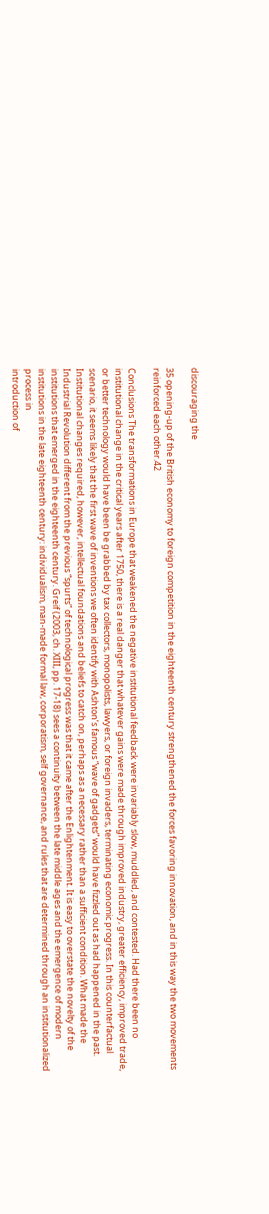discouraging the

35 opening-up of the British economy to foreign competition in the eighteenth century strengthened the forces favoring innovation, and in this way the two movements reinforced each other.42

Conclusions The transformations in Europe that weakened the negative institutional feedback were invariably slow, muddled, and contested. Had there been no institutional change in the critical years after 1750, there is a real danger that whatever gains were made through improved industry, greater efficiency, improved trade, or better technology would have been be grabbed by tax collectors, monopolists, lawyers, or foreign invaders, terminating economic progress. In this counterfactual scenario, it seems likely that the first wave of inventions we often identify with Ashton’s famous “wave of gadgets” would have fizzled out as had happened in the past. Institutional changes required, however, intellectual foundations and beliefs to catch on, perhaps as a necessary rather than a sufficient condition. What made the Industrial Revolution different from the previous “spurts” of technological progress was that it came after the Enlightenment. It is easy to overstate the novelty of the institutions that emerged in the eighteenth century. Greif (2003, ch. XIII, pp. 17-18) sees a continuity between the late middle ages and the emergence of modern institutions in the late eighteenth century: individualism, man-made formal law, corporatism, self governance, and rules that are determined through an institutionalized process in
introduction of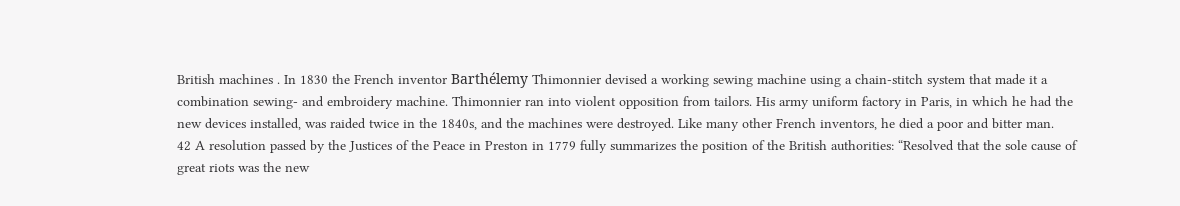British machines . In 1830 the French inventor Barthélemy Thimonnier devised a working sewing machine using a chain-stitch system that made it a combination sewing- and embroidery machine. Thimonnier ran into violent opposition from tailors. His army uniform factory in Paris, in which he had the new devices installed, was raided twice in the 1840s, and the machines were destroyed. Like many other French inventors, he died a poor and bitter man.
42 A resolution passed by the Justices of the Peace in Preston in 1779 fully summarizes the position of the British authorities: “Resolved that the sole cause of great riots was the new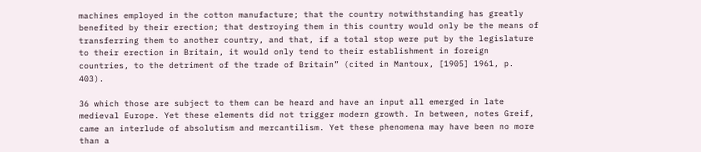machines employed in the cotton manufacture; that the country notwithstanding has greatly benefited by their erection; that destroying them in this country would only be the means of transferring them to another country, and that, if a total stop were put by the legislature to their erection in Britain, it would only tend to their establishment in foreign countries, to the detriment of the trade of Britain” (cited in Mantoux, [1905] 1961, p. 403).

36 which those are subject to them can be heard and have an input all emerged in late medieval Europe. Yet these elements did not trigger modern growth. In between, notes Greif, came an interlude of absolutism and mercantilism. Yet these phenomena may have been no more than a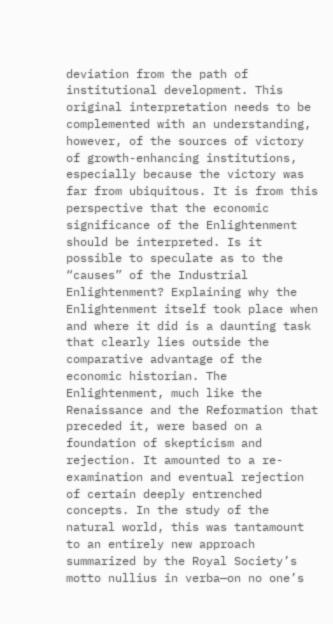deviation from the path of institutional development. This original interpretation needs to be complemented with an understanding, however, of the sources of victory of growth-enhancing institutions, especially because the victory was far from ubiquitous. It is from this perspective that the economic significance of the Enlightenment should be interpreted. Is it possible to speculate as to the “causes” of the Industrial Enlightenment? Explaining why the Enlightenment itself took place when and where it did is a daunting task that clearly lies outside the comparative advantage of the economic historian. The Enlightenment, much like the Renaissance and the Reformation that preceded it, were based on a foundation of skepticism and rejection. It amounted to a re-examination and eventual rejection of certain deeply entrenched concepts. In the study of the natural world, this was tantamount to an entirely new approach summarized by the Royal Society’s motto nullius in verba—on no one’s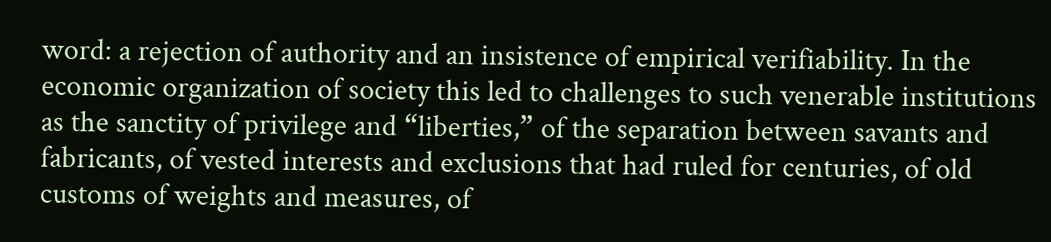word: a rejection of authority and an insistence of empirical verifiability. In the economic organization of society this led to challenges to such venerable institutions as the sanctity of privilege and “liberties,” of the separation between savants and fabricants, of vested interests and exclusions that had ruled for centuries, of old customs of weights and measures, of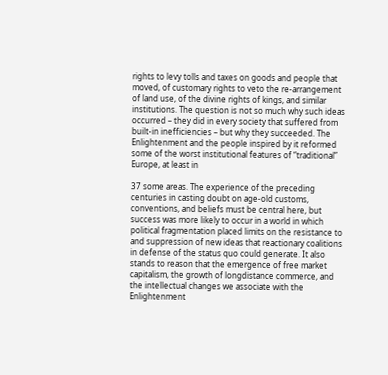rights to levy tolls and taxes on goods and people that moved, of customary rights to veto the re-arrangement of land use, of the divine rights of kings, and similar institutions. The question is not so much why such ideas occurred – they did in every society that suffered from built-in inefficiencies – but why they succeeded. The Enlightenment and the people inspired by it reformed some of the worst institutional features of “traditional” Europe, at least in

37 some areas. The experience of the preceding centuries in casting doubt on age-old customs, conventions, and beliefs must be central here, but success was more likely to occur in a world in which political fragmentation placed limits on the resistance to and suppression of new ideas that reactionary coalitions in defense of the status quo could generate. It also stands to reason that the emergence of free market capitalism, the growth of longdistance commerce, and the intellectual changes we associate with the Enlightenment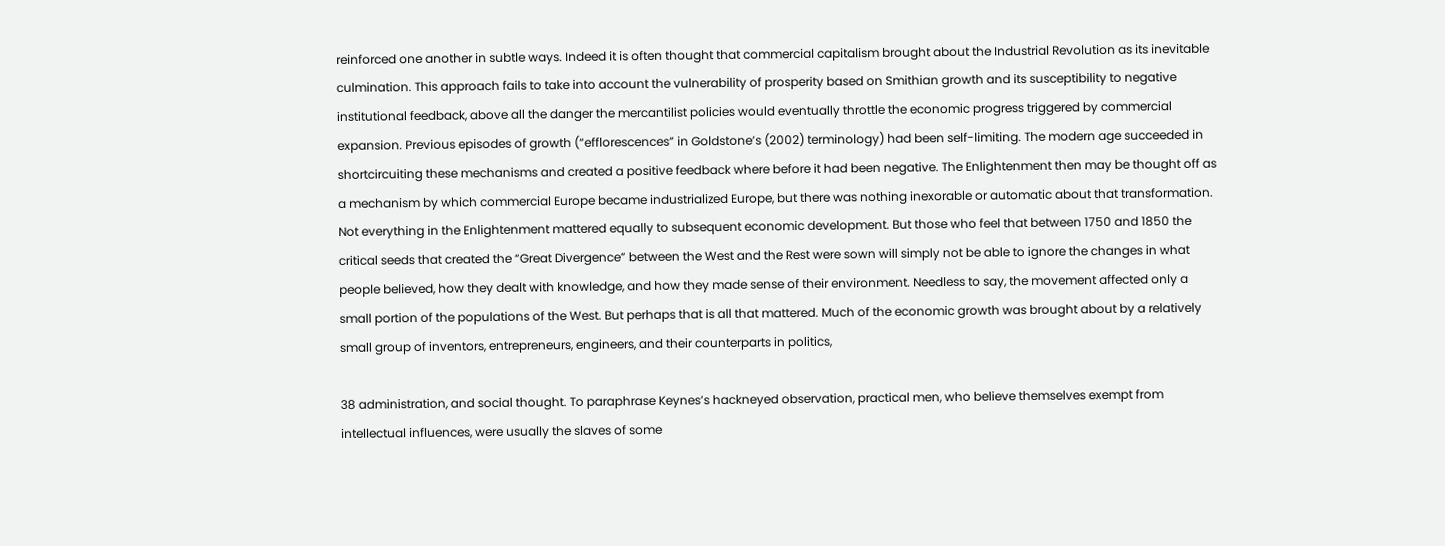reinforced one another in subtle ways. Indeed it is often thought that commercial capitalism brought about the Industrial Revolution as its inevitable culmination. This approach fails to take into account the vulnerability of prosperity based on Smithian growth and its susceptibility to negative institutional feedback, above all the danger the mercantilist policies would eventually throttle the economic progress triggered by commercial expansion. Previous episodes of growth (“efflorescences” in Goldstone’s (2002) terminology) had been self-limiting. The modern age succeeded in shortcircuiting these mechanisms and created a positive feedback where before it had been negative. The Enlightenment then may be thought off as a mechanism by which commercial Europe became industrialized Europe, but there was nothing inexorable or automatic about that transformation. Not everything in the Enlightenment mattered equally to subsequent economic development. But those who feel that between 1750 and 1850 the critical seeds that created the “Great Divergence” between the West and the Rest were sown will simply not be able to ignore the changes in what people believed, how they dealt with knowledge, and how they made sense of their environment. Needless to say, the movement affected only a small portion of the populations of the West. But perhaps that is all that mattered. Much of the economic growth was brought about by a relatively small group of inventors, entrepreneurs, engineers, and their counterparts in politics,

38 administration, and social thought. To paraphrase Keynes’s hackneyed observation, practical men, who believe themselves exempt from intellectual influences, were usually the slaves of some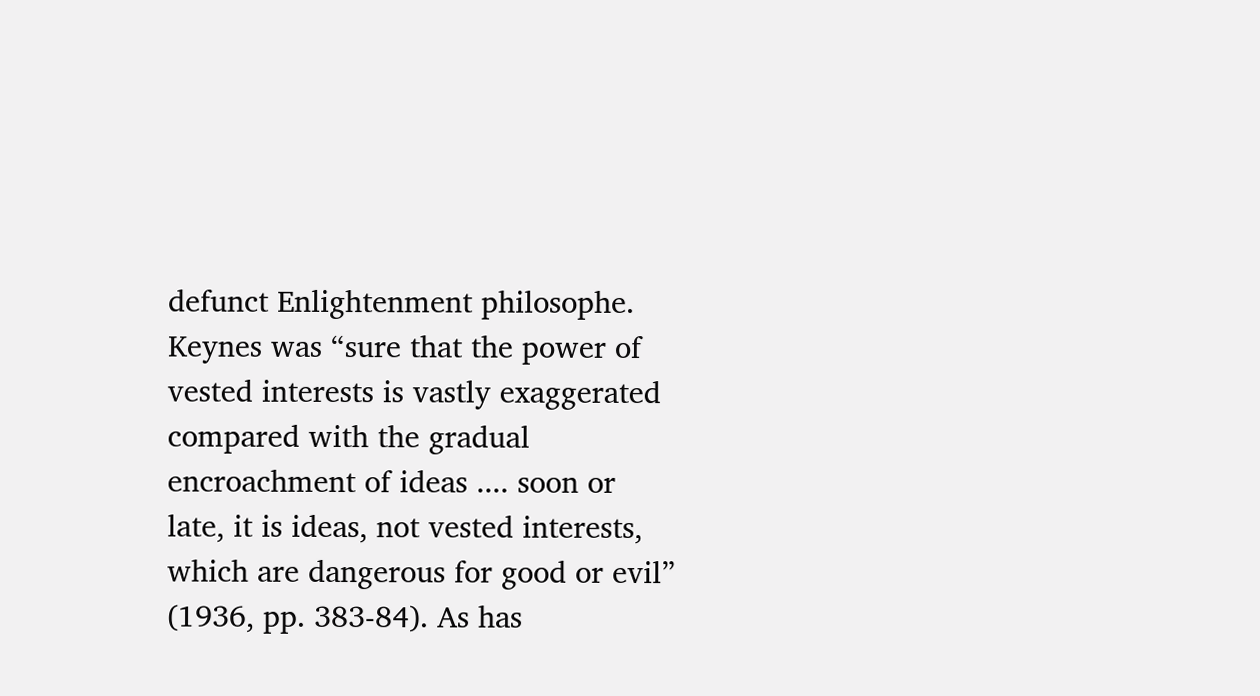defunct Enlightenment philosophe. Keynes was “sure that the power of vested interests is vastly exaggerated compared with the gradual encroachment of ideas .... soon or late, it is ideas, not vested interests, which are dangerous for good or evil” (1936, pp. 383-84). As has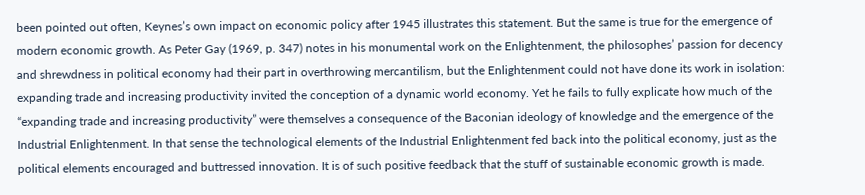been pointed out often, Keynes’s own impact on economic policy after 1945 illustrates this statement. But the same is true for the emergence of modern economic growth. As Peter Gay (1969, p. 347) notes in his monumental work on the Enlightenment, the philosophes’ passion for decency and shrewdness in political economy had their part in overthrowing mercantilism, but the Enlightenment could not have done its work in isolation: expanding trade and increasing productivity invited the conception of a dynamic world economy. Yet he fails to fully explicate how much of the “expanding trade and increasing productivity” were themselves a consequence of the Baconian ideology of knowledge and the emergence of the Industrial Enlightenment. In that sense the technological elements of the Industrial Enlightenment fed back into the political economy, just as the political elements encouraged and buttressed innovation. It is of such positive feedback that the stuff of sustainable economic growth is made.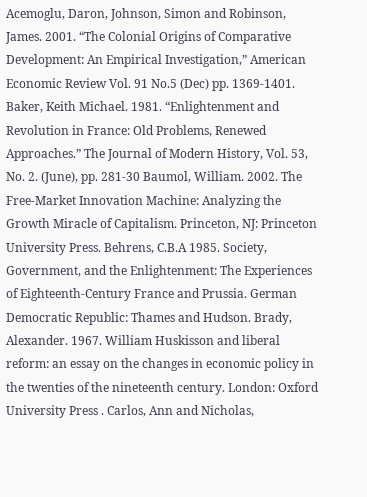Acemoglu, Daron, Johnson, Simon and Robinson, James. 2001. “The Colonial Origins of Comparative Development: An Empirical Investigation,” American Economic Review Vol. 91 No.5 (Dec) pp. 1369-1401. Baker, Keith Michael. 1981. “Enlightenment and Revolution in France: Old Problems, Renewed Approaches.” The Journal of Modern History, Vol. 53, No. 2. (June), pp. 281-30 Baumol, William. 2002. The Free-Market Innovation Machine: Analyzing the Growth Miracle of Capitalism. Princeton, NJ: Princeton University Press. Behrens, C.B.A 1985. Society, Government, and the Enlightenment: The Experiences of Eighteenth-Century France and Prussia. German Democratic Republic: Thames and Hudson. Brady, Alexander. 1967. William Huskisson and liberal reform: an essay on the changes in economic policy in the twenties of the nineteenth century. London: Oxford University Press . Carlos, Ann and Nicholas,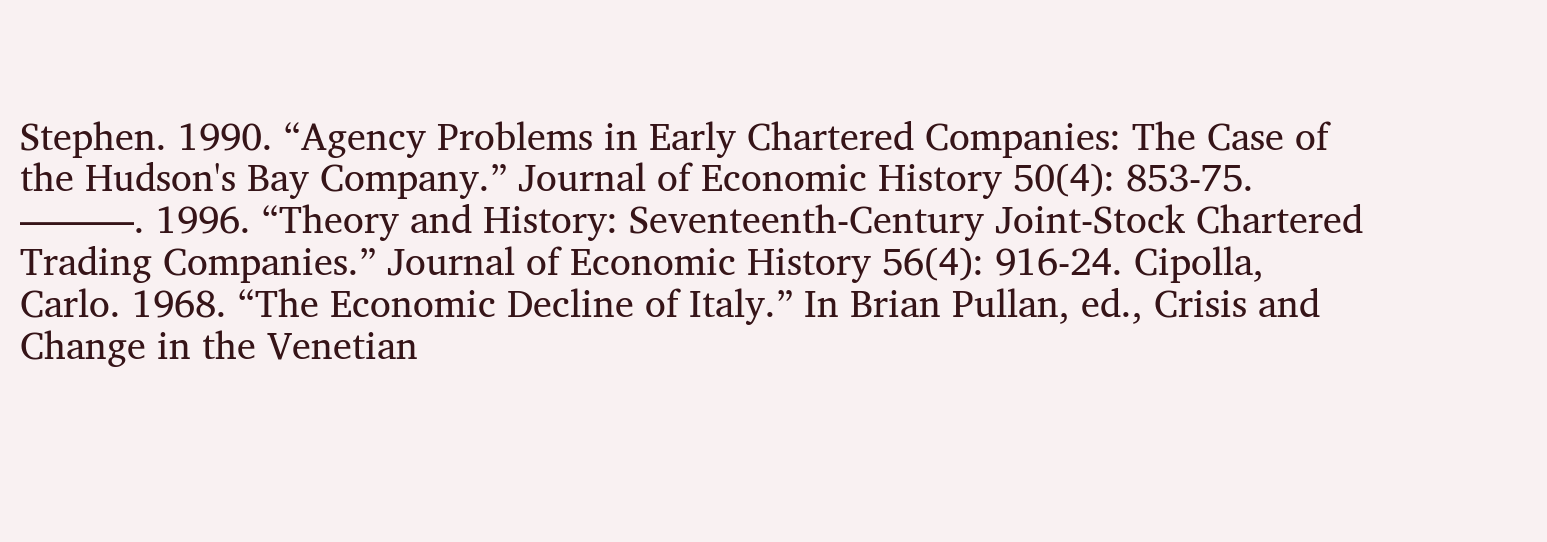Stephen. 1990. “Agency Problems in Early Chartered Companies: The Case of the Hudson's Bay Company.” Journal of Economic History 50(4): 853-75. ———. 1996. “Theory and History: Seventeenth-Century Joint-Stock Chartered Trading Companies.” Journal of Economic History 56(4): 916-24. Cipolla, Carlo. 1968. “The Economic Decline of Italy.” In Brian Pullan, ed., Crisis and Change in the Venetian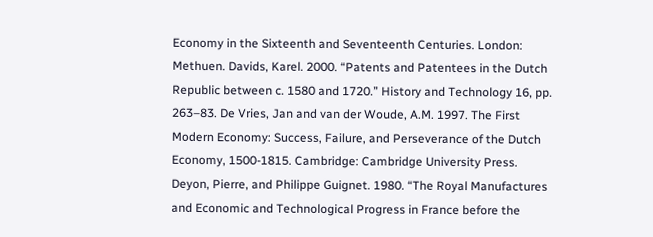Economy in the Sixteenth and Seventeenth Centuries. London: Methuen. Davids, Karel. 2000. “Patents and Patentees in the Dutch Republic between c. 1580 and 1720.” History and Technology 16, pp. 263–83. De Vries, Jan and van der Woude, A.M. 1997. The First Modern Economy: Success, Failure, and Perseverance of the Dutch Economy, 1500-1815. Cambridge: Cambridge University Press. Deyon, Pierre, and Philippe Guignet. 1980. “The Royal Manufactures and Economic and Technological Progress in France before the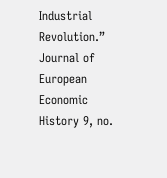Industrial Revolution.” Journal of European Economic History 9, no.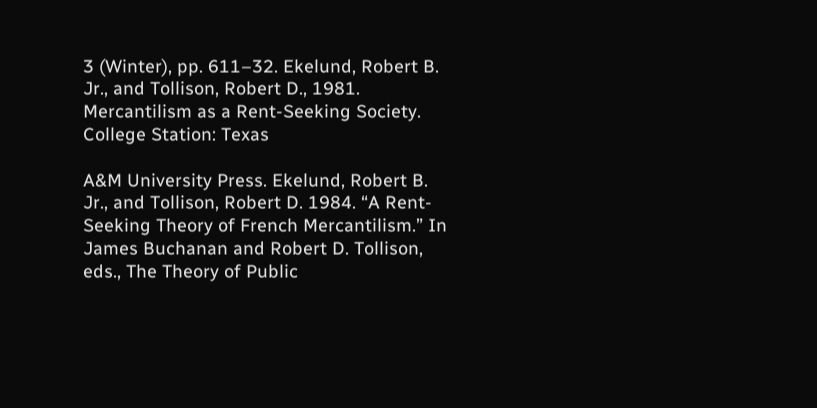3 (Winter), pp. 611–32. Ekelund, Robert B. Jr., and Tollison, Robert D., 1981. Mercantilism as a Rent-Seeking Society. College Station: Texas

A&M University Press. Ekelund, Robert B. Jr., and Tollison, Robert D. 1984. “A Rent-Seeking Theory of French Mercantilism.” In James Buchanan and Robert D. Tollison, eds., The Theory of Public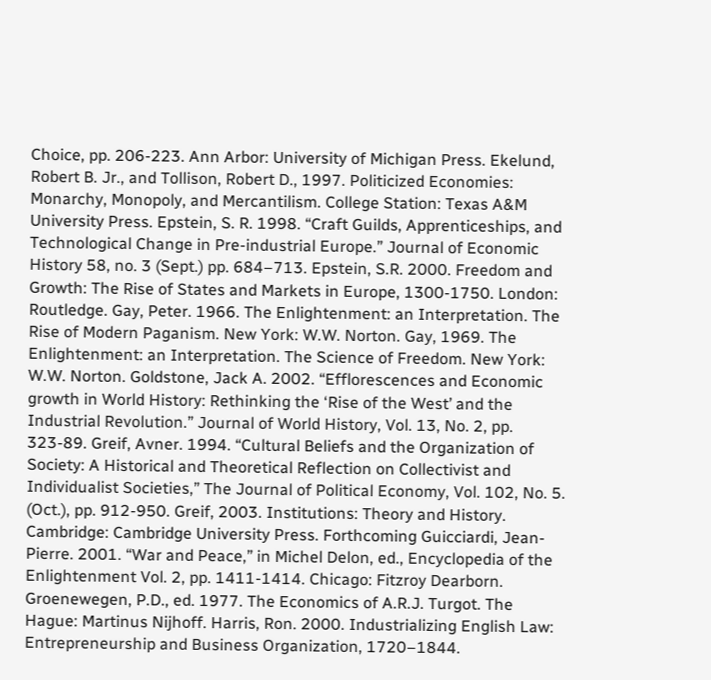Choice, pp. 206-223. Ann Arbor: University of Michigan Press. Ekelund, Robert B. Jr., and Tollison, Robert D., 1997. Politicized Economies: Monarchy, Monopoly, and Mercantilism. College Station: Texas A&M University Press. Epstein, S. R. 1998. “Craft Guilds, Apprenticeships, and Technological Change in Pre-industrial Europe.” Journal of Economic History 58, no. 3 (Sept.) pp. 684–713. Epstein, S.R. 2000. Freedom and Growth: The Rise of States and Markets in Europe, 1300-1750. London: Routledge. Gay, Peter. 1966. The Enlightenment: an Interpretation. The Rise of Modern Paganism. New York: W.W. Norton. Gay, 1969. The Enlightenment: an Interpretation. The Science of Freedom. New York: W.W. Norton. Goldstone, Jack A. 2002. “Efflorescences and Economic growth in World History: Rethinking the ‘Rise of the West’ and the Industrial Revolution.” Journal of World History, Vol. 13, No. 2, pp. 323-89. Greif, Avner. 1994. “Cultural Beliefs and the Organization of Society: A Historical and Theoretical Reflection on Collectivist and Individualist Societies,” The Journal of Political Economy, Vol. 102, No. 5. (Oct.), pp. 912-950. Greif, 2003. Institutions: Theory and History. Cambridge: Cambridge University Press. Forthcoming Guicciardi, Jean-Pierre. 2001. “War and Peace,” in Michel Delon, ed., Encyclopedia of the Enlightenment Vol. 2, pp. 1411-1414. Chicago: Fitzroy Dearborn. Groenewegen, P.D., ed. 1977. The Economics of A.R.J. Turgot. The Hague: Martinus Nijhoff. Harris, Ron. 2000. Industrializing English Law: Entrepreneurship and Business Organization, 1720–1844.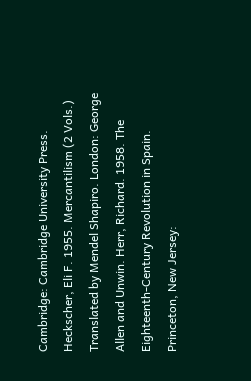Cambridge: Cambridge University Press. Heckscher, Eli F. 1955. Mercantilism (2 Vols.) Translated by Mendel Shapiro. London: George Allen and Unwin. Herr, Richard. 1958. The Eighteenth-Century Revolution in Spain. Princeton, New Jersey: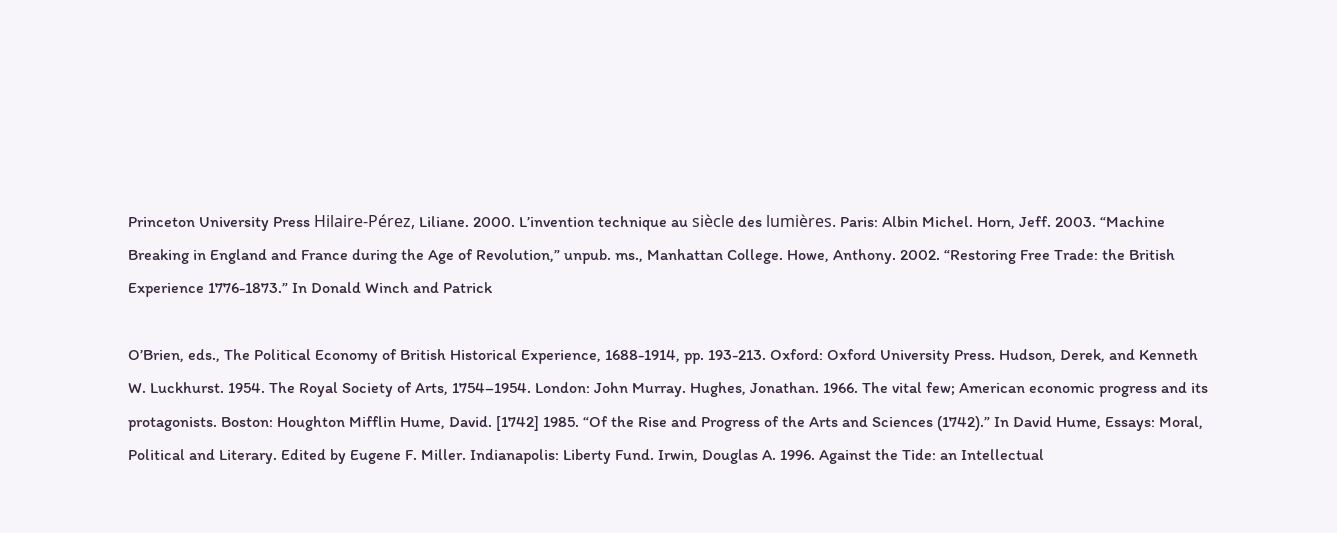Princeton University Press Hilaire-Pérez, Liliane. 2000. L’invention technique au siècle des lumières. Paris: Albin Michel. Horn, Jeff. 2003. “Machine Breaking in England and France during the Age of Revolution,” unpub. ms., Manhattan College. Howe, Anthony. 2002. “Restoring Free Trade: the British Experience 1776-1873.” In Donald Winch and Patrick

O’Brien, eds., The Political Economy of British Historical Experience, 1688-1914, pp. 193-213. Oxford: Oxford University Press. Hudson, Derek, and Kenneth W. Luckhurst. 1954. The Royal Society of Arts, 1754–1954. London: John Murray. Hughes, Jonathan. 1966. The vital few; American economic progress and its protagonists. Boston: Houghton Mifflin Hume, David. [1742] 1985. “Of the Rise and Progress of the Arts and Sciences (1742).” In David Hume, Essays: Moral, Political and Literary. Edited by Eugene F. Miller. Indianapolis: Liberty Fund. Irwin, Douglas A. 1996. Against the Tide: an Intellectual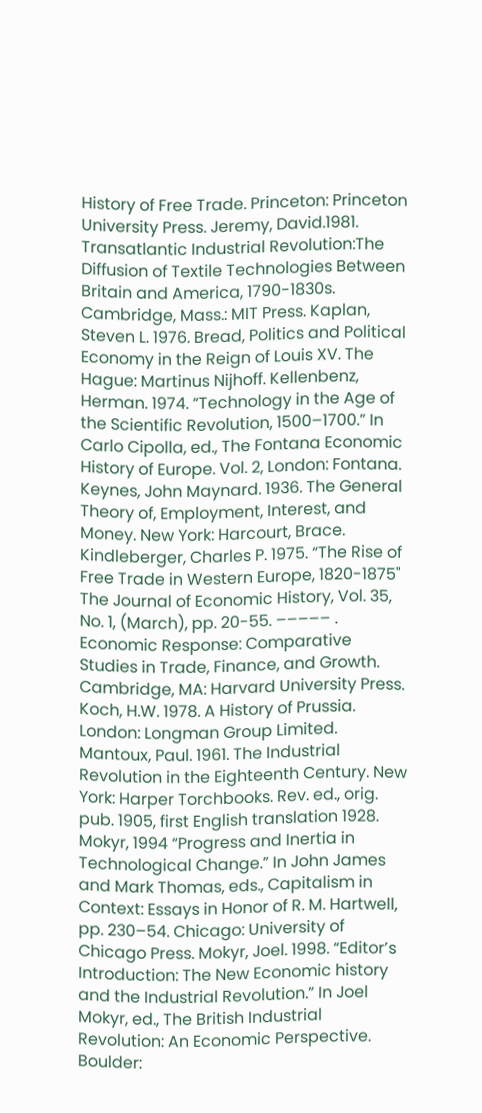History of Free Trade. Princeton: Princeton University Press. Jeremy, David.1981. Transatlantic Industrial Revolution:The Diffusion of Textile Technologies Between Britain and America, 1790-1830s. Cambridge, Mass.: MIT Press. Kaplan, Steven L. 1976. Bread, Politics and Political Economy in the Reign of Louis XV. The Hague: Martinus Nijhoff. Kellenbenz, Herman. 1974. “Technology in the Age of the Scientific Revolution, 1500–1700.” In Carlo Cipolla, ed., The Fontana Economic History of Europe. Vol. 2, London: Fontana. Keynes, John Maynard. 1936. The General Theory of, Employment, Interest, and Money. New York: Harcourt, Brace. Kindleberger, Charles P. 1975. “The Rise of Free Trade in Western Europe, 1820-1875" The Journal of Economic History, Vol. 35, No. 1, (March), pp. 20-55. ––––– . Economic Response: Comparative Studies in Trade, Finance, and Growth. Cambridge, MA: Harvard University Press. Koch, H.W. 1978. A History of Prussia. London: Longman Group Limited. Mantoux, Paul. 1961. The Industrial Revolution in the Eighteenth Century. New York: Harper Torchbooks. Rev. ed., orig. pub. 1905, first English translation 1928. Mokyr, 1994 “Progress and Inertia in Technological Change.” In John James and Mark Thomas, eds., Capitalism in Context: Essays in Honor of R. M. Hartwell, pp. 230–54. Chicago: University of Chicago Press. Mokyr, Joel. 1998. “Editor’s Introduction: The New Economic history and the Industrial Revolution.” In Joel Mokyr, ed., The British Industrial Revolution: An Economic Perspective. Boulder: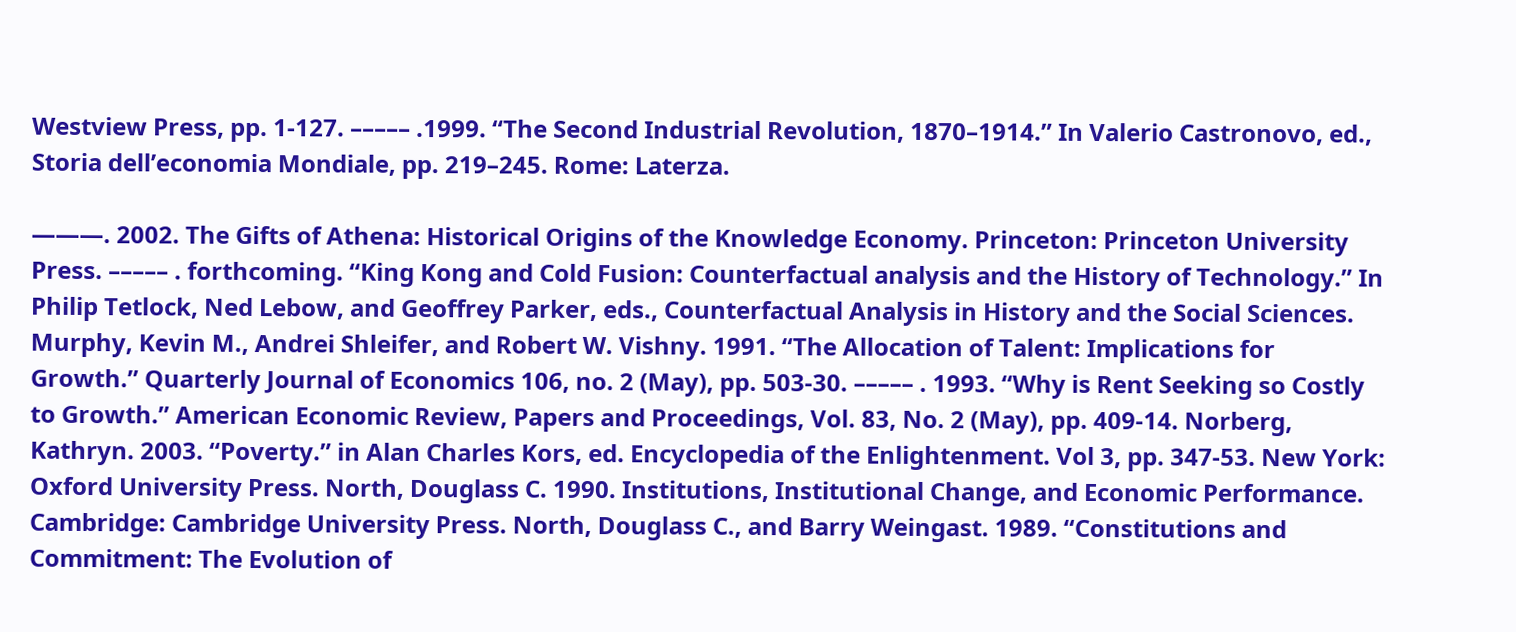Westview Press, pp. 1-127. ––––– .1999. “The Second Industrial Revolution, 1870–1914.” In Valerio Castronovo, ed., Storia dell’economia Mondiale, pp. 219–245. Rome: Laterza.

———. 2002. The Gifts of Athena: Historical Origins of the Knowledge Economy. Princeton: Princeton University Press. ––––– . forthcoming. “King Kong and Cold Fusion: Counterfactual analysis and the History of Technology.” In Philip Tetlock, Ned Lebow, and Geoffrey Parker, eds., Counterfactual Analysis in History and the Social Sciences. Murphy, Kevin M., Andrei Shleifer, and Robert W. Vishny. 1991. “The Allocation of Talent: Implications for Growth.” Quarterly Journal of Economics 106, no. 2 (May), pp. 503-30. ––––– . 1993. “Why is Rent Seeking so Costly to Growth.” American Economic Review, Papers and Proceedings, Vol. 83, No. 2 (May), pp. 409-14. Norberg, Kathryn. 2003. “Poverty.” in Alan Charles Kors, ed. Encyclopedia of the Enlightenment. Vol 3, pp. 347-53. New York: Oxford University Press. North, Douglass C. 1990. Institutions, Institutional Change, and Economic Performance. Cambridge: Cambridge University Press. North, Douglass C., and Barry Weingast. 1989. “Constitutions and Commitment: The Evolution of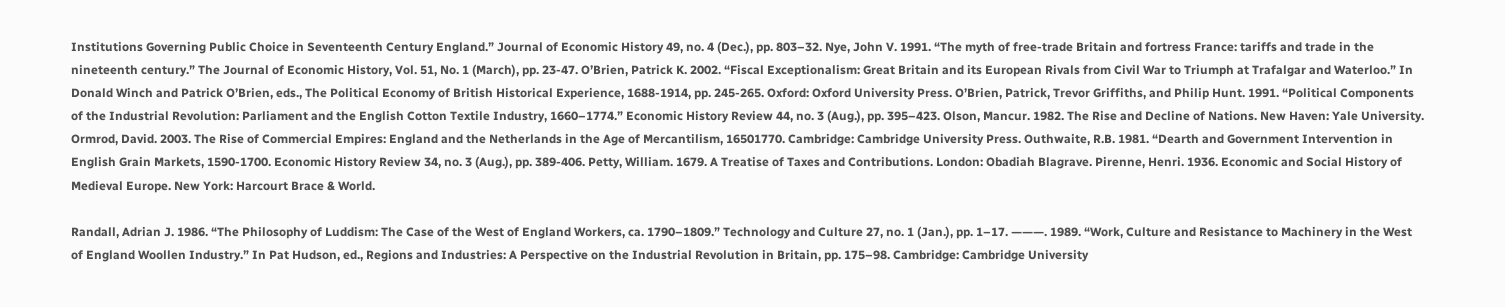Institutions Governing Public Choice in Seventeenth Century England.” Journal of Economic History 49, no. 4 (Dec.), pp. 803–32. Nye, John V. 1991. “The myth of free-trade Britain and fortress France: tariffs and trade in the nineteenth century.” The Journal of Economic History, Vol. 51, No. 1 (March), pp. 23-47. O’Brien, Patrick K. 2002. “Fiscal Exceptionalism: Great Britain and its European Rivals from Civil War to Triumph at Trafalgar and Waterloo.” In Donald Winch and Patrick O’Brien, eds., The Political Economy of British Historical Experience, 1688-1914, pp. 245-265. Oxford: Oxford University Press. O’Brien, Patrick, Trevor Griffiths, and Philip Hunt. 1991. “Political Components of the Industrial Revolution: Parliament and the English Cotton Textile Industry, 1660–1774.” Economic History Review 44, no. 3 (Aug.), pp. 395–423. Olson, Mancur. 1982. The Rise and Decline of Nations. New Haven: Yale University. Ormrod, David. 2003. The Rise of Commercial Empires: England and the Netherlands in the Age of Mercantilism, 16501770. Cambridge: Cambridge University Press. Outhwaite, R.B. 1981. “Dearth and Government Intervention in English Grain Markets, 1590-1700. Economic History Review 34, no. 3 (Aug.), pp. 389-406. Petty, William. 1679. A Treatise of Taxes and Contributions. London: Obadiah Blagrave. Pirenne, Henri. 1936. Economic and Social History of Medieval Europe. New York: Harcourt Brace & World.

Randall, Adrian J. 1986. “The Philosophy of Luddism: The Case of the West of England Workers, ca. 1790–1809.” Technology and Culture 27, no. 1 (Jan.), pp. 1–17. ———. 1989. “Work, Culture and Resistance to Machinery in the West of England Woollen Industry.” In Pat Hudson, ed., Regions and Industries: A Perspective on the Industrial Revolution in Britain, pp. 175–98. Cambridge: Cambridge University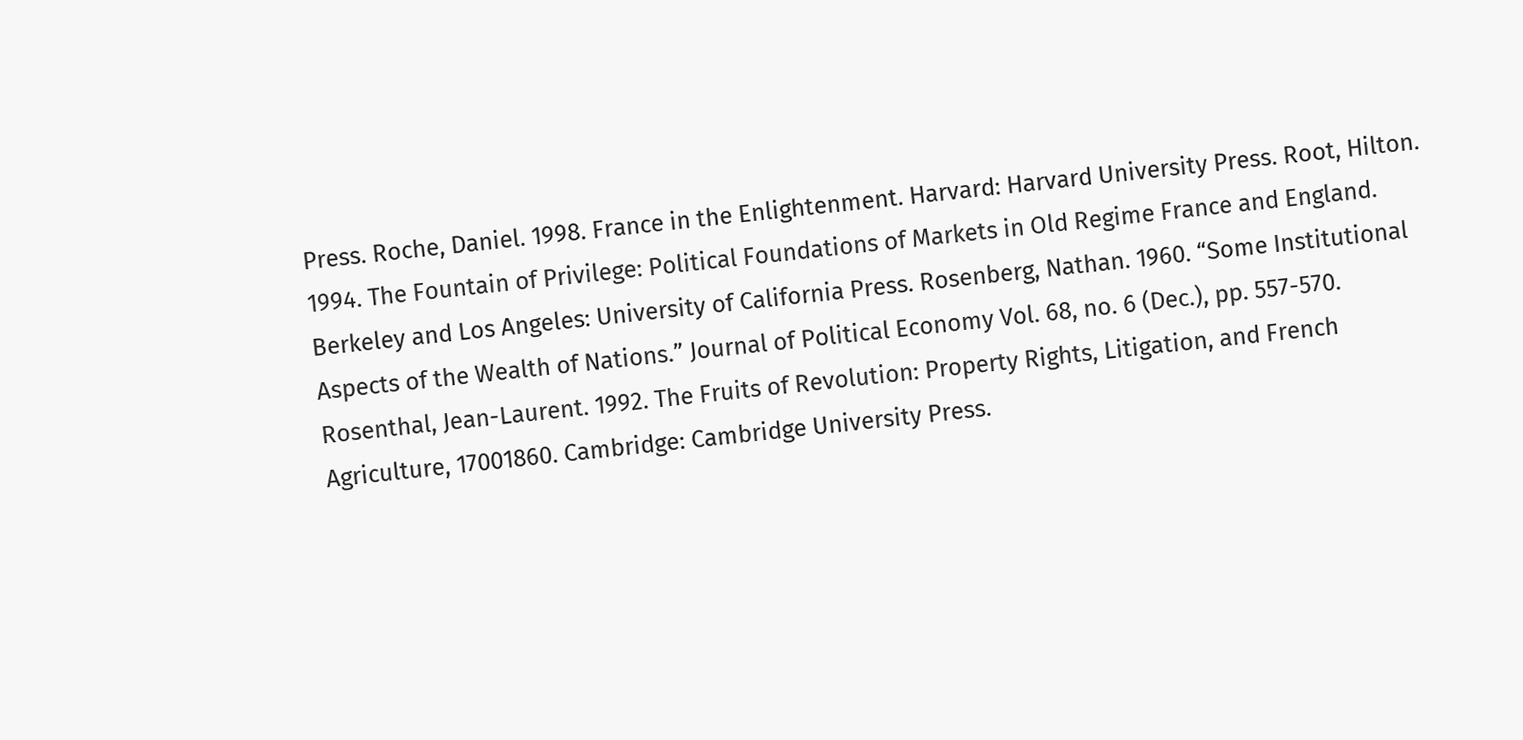Press. Roche, Daniel. 1998. France in the Enlightenment. Harvard: Harvard University Press. Root, Hilton. 1994. The Fountain of Privilege: Political Foundations of Markets in Old Regime France and England. Berkeley and Los Angeles: University of California Press. Rosenberg, Nathan. 1960. “Some Institutional Aspects of the Wealth of Nations.” Journal of Political Economy Vol. 68, no. 6 (Dec.), pp. 557-570. Rosenthal, Jean-Laurent. 1992. The Fruits of Revolution: Property Rights, Litigation, and French Agriculture, 17001860. Cambridge: Cambridge University Press.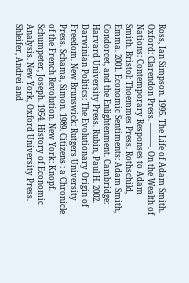Ross, Ian Simpson. 1995. The Life of Adam Smith. Oxford: Clarendon Press. ———. On the Wealth of Nations: Contemporary Responses to Adam Smith. Bristol: Thoemmes Press. Rothschild, Emma. 2001. Economic Sentiments: Adam Smith, Condorcet, and the Enlightenment. Cambridge: Harvard University Press. Rubin, Paul H. 2002. Darwinian Politics: The Evolutionary Origin of Freedom. New Brunswick: Rutgers University Press. Schama, Simon. 1989. Citizens : a Chronicle of the French Revolution. New York: Knopf. Schumpeter, Joseph. 1954. History of Economic Analysis. New York, Oxford University Press. Shleifer, Andrei and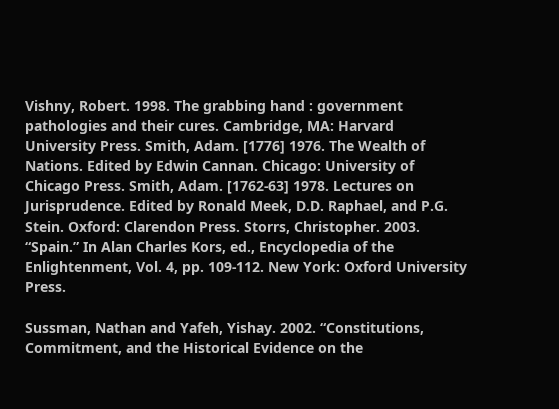Vishny, Robert. 1998. The grabbing hand : government pathologies and their cures. Cambridge, MA: Harvard University Press. Smith, Adam. [1776] 1976. The Wealth of Nations. Edited by Edwin Cannan. Chicago: University of Chicago Press. Smith, Adam. [1762-63] 1978. Lectures on Jurisprudence. Edited by Ronald Meek, D.D. Raphael, and P.G. Stein. Oxford: Clarendon Press. Storrs, Christopher. 2003. “Spain.” In Alan Charles Kors, ed., Encyclopedia of the Enlightenment, Vol. 4, pp. 109-112. New York: Oxford University Press.

Sussman, Nathan and Yafeh, Yishay. 2002. “Constitutions, Commitment, and the Historical Evidence on the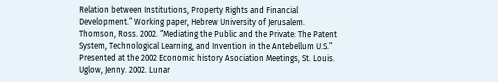Relation between Institutions, Property Rights and Financial Development.” Working paper, Hebrew University of Jerusalem. Thomson, Ross. 2002. “Mediating the Public and the Private: The Patent System, Technological Learning, and Invention in the Antebellum U.S.” Presented at the 2002 Economic history Asociation Meetings, St. Louis. Uglow, Jenny. 2002. Lunar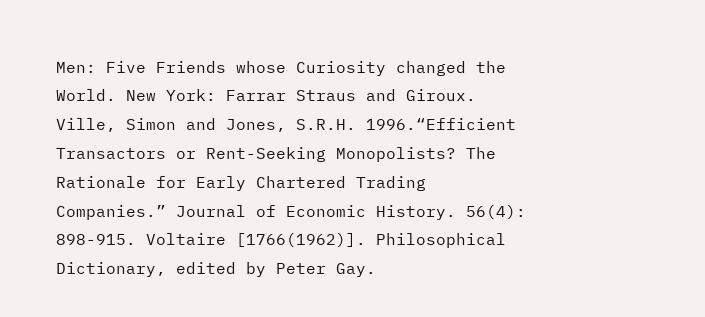Men: Five Friends whose Curiosity changed the World. New York: Farrar Straus and Giroux. Ville, Simon and Jones, S.R.H. 1996.“Efficient Transactors or Rent-Seeking Monopolists? The Rationale for Early Chartered Trading Companies.” Journal of Economic History. 56(4): 898-915. Voltaire [1766(1962)]. Philosophical Dictionary, edited by Peter Gay.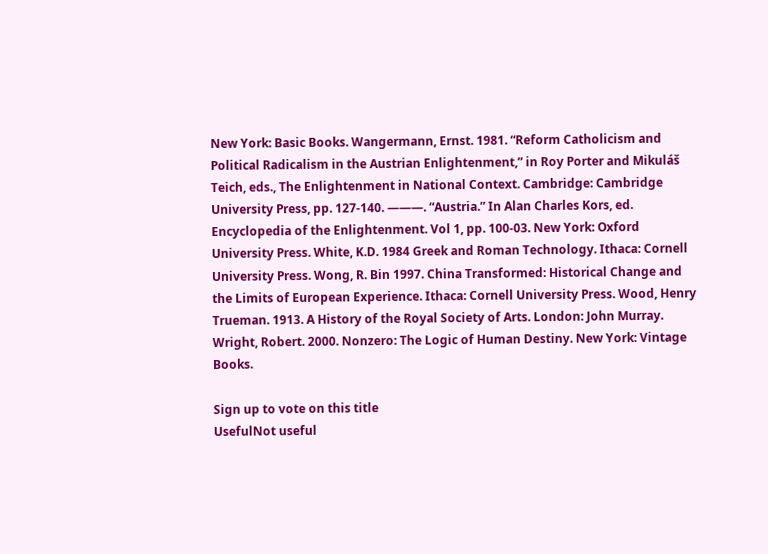New York: Basic Books. Wangermann, Ernst. 1981. “Reform Catholicism and Political Radicalism in the Austrian Enlightenment,” in Roy Porter and Mikuláš Teich, eds., The Enlightenment in National Context. Cambridge: Cambridge University Press, pp. 127-140. ———. “Austria.” In Alan Charles Kors, ed. Encyclopedia of the Enlightenment. Vol 1, pp. 100-03. New York: Oxford University Press. White, K.D. 1984 Greek and Roman Technology. Ithaca: Cornell University Press. Wong, R. Bin 1997. China Transformed: Historical Change and the Limits of European Experience. Ithaca: Cornell University Press. Wood, Henry Trueman. 1913. A History of the Royal Society of Arts. London: John Murray. Wright, Robert. 2000. Nonzero: The Logic of Human Destiny. New York: Vintage Books.

Sign up to vote on this title
UsefulNot useful